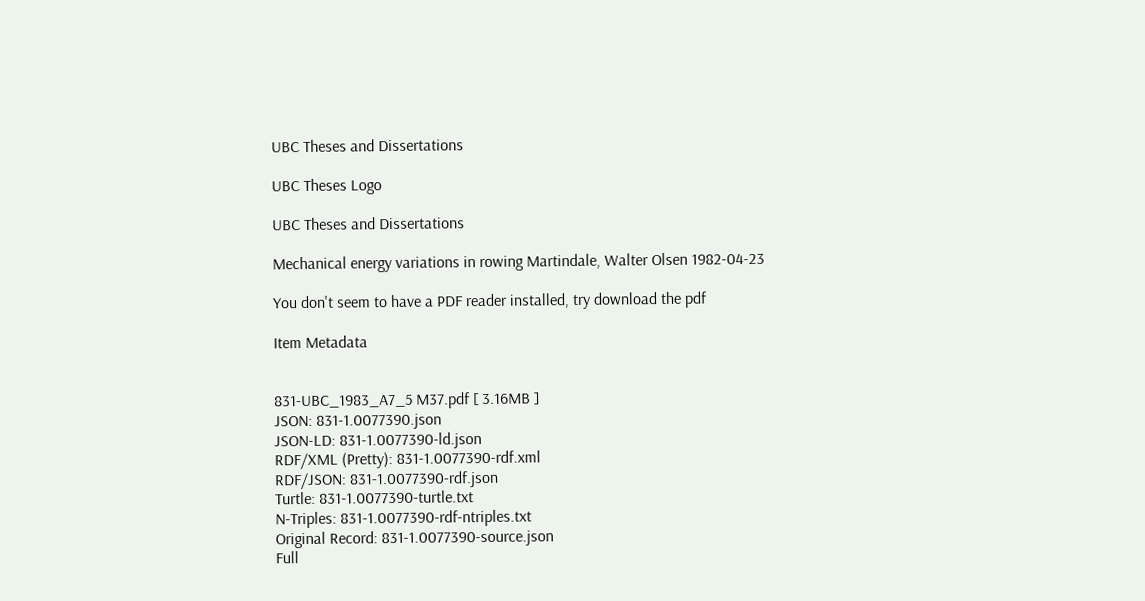UBC Theses and Dissertations

UBC Theses Logo

UBC Theses and Dissertations

Mechanical energy variations in rowing Martindale, Walter Olsen 1982-04-23

You don't seem to have a PDF reader installed, try download the pdf

Item Metadata


831-UBC_1983_A7_5 M37.pdf [ 3.16MB ]
JSON: 831-1.0077390.json
JSON-LD: 831-1.0077390-ld.json
RDF/XML (Pretty): 831-1.0077390-rdf.xml
RDF/JSON: 831-1.0077390-rdf.json
Turtle: 831-1.0077390-turtle.txt
N-Triples: 831-1.0077390-rdf-ntriples.txt
Original Record: 831-1.0077390-source.json
Full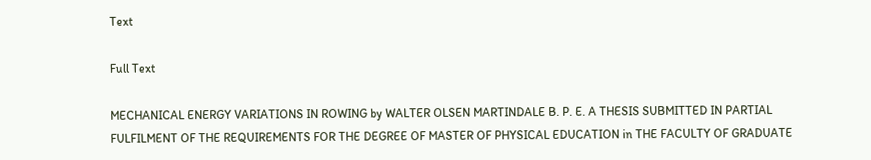Text

Full Text

MECHANICAL ENERGY VARIATIONS IN ROWING by WALTER OLSEN MARTINDALE B. P. E. A THESIS SUBMITTED IN PARTIAL FULFILMENT OF THE REQUIREMENTS FOR THE DEGREE OF MASTER OF PHYSICAL EDUCATION in THE FACULTY OF GRADUATE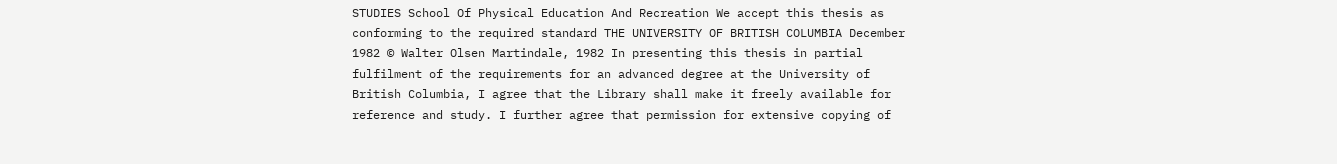STUDIES School Of Physical Education And Recreation We accept this thesis as conforming to the required standard THE UNIVERSITY OF BRITISH COLUMBIA December 1982 © Walter Olsen Martindale, 1982 In presenting this thesis in partial fulfilment of the requirements for an advanced degree at the University of British Columbia, I agree that the Library shall make it freely available for reference and study. I further agree that permission for extensive copying of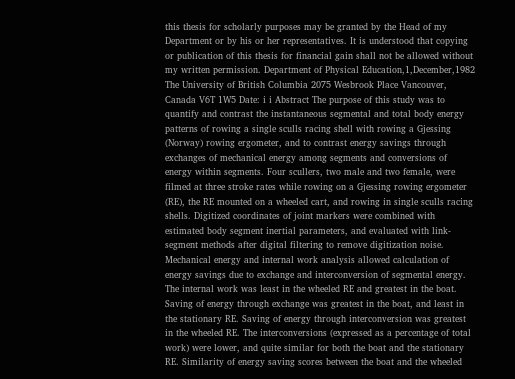this thesis for scholarly purposes may be granted by the Head of my Department or by his or her representatives. It is understood that copying or publication of this thesis for financial gain shall not be allowed without my written permission. Department of Physical Education,1,December,1982 The University of British Columbia 2075 Wesbrook Place Vancouver, Canada V6T 1W5 Date: i i Abstract The purpose of this study was to quantify and contrast the instantaneous segmental and total body energy patterns of rowing a single sculls racing shell with rowing a Gjessing (Norway) rowing ergometer, and to contrast energy savings through exchanges of mechanical energy among segments and conversions of energy within segments. Four scullers, two male and two female, were filmed at three stroke rates while rowing on a Gjessing rowing ergometer (RE), the RE mounted on a wheeled cart, and rowing in single sculls racing shells. Digitized coordinates of joint markers were combined with estimated body segment inertial parameters, and evaluated with link-segment methods after digital filtering to remove digitization noise. Mechanical energy and internal work analysis allowed calculation of energy savings due to exchange and interconversion of segmental energy. The internal work was least in the wheeled RE and greatest in the boat. Saving of energy through exchange was greatest in the boat, and least in the stationary RE. Saving of energy through interconversion was greatest in the wheeled RE. The interconversions (expressed as a percentage of total work) were lower, and quite similar for both the boat and the stationary RE. Similarity of energy saving scores between the boat and the wheeled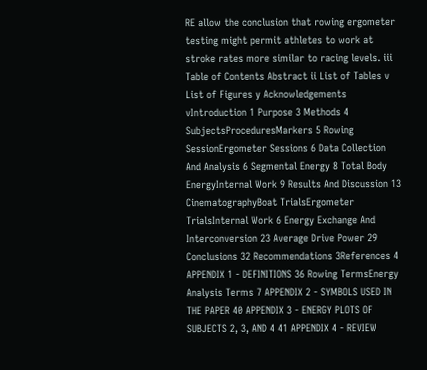RE allow the conclusion that rowing ergometer testing might permit athletes to work at stroke rates more similar to racing levels. iii Table of Contents Abstract ii List of Tables v List of Figures y Acknowledgements vIntroduction 1 Purpose 3 Methods 4 SubjectsProceduresMarkers 5 Rowing SessionErgometer Sessions 6 Data Collection And Analysis 6 Segmental Energy 8 Total Body EnergyInternal Work 9 Results And Discussion 13 CinematographyBoat TrialsErgometer TrialsInternal Work 6 Energy Exchange And Interconversion 23 Average Drive Power 29 Conclusions 32 Recommendations 3References 4 APPENDIX 1 - DEFINITIONS 36 Rowing TermsEnergy Analysis Terms 7 APPENDIX 2 - SYMBOLS USED IN THE PAPER 40 APPENDIX 3 - ENERGY PLOTS OF SUBJECTS 2, 3, AND 4 41 APPENDIX 4 - REVIEW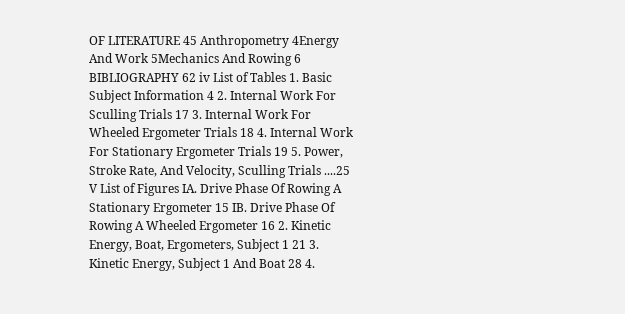OF LITERATURE 45 Anthropometry 4Energy And Work 5Mechanics And Rowing 6 BIBLIOGRAPHY 62 iv List of Tables 1. Basic Subject Information 4 2. Internal Work For Sculling Trials 17 3. Internal Work For Wheeled Ergometer Trials 18 4. Internal Work For Stationary Ergometer Trials 19 5. Power, Stroke Rate, And Velocity, Sculling Trials ....25 V List of Figures IA. Drive Phase Of Rowing A Stationary Ergometer 15 IB. Drive Phase Of Rowing A Wheeled Ergometer 16 2. Kinetic Energy, Boat, Ergometers, Subject 1 21 3. Kinetic Energy, Subject 1 And Boat 28 4.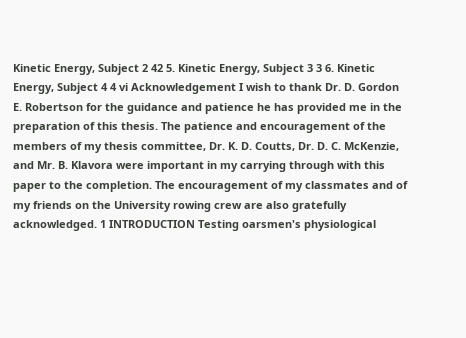Kinetic Energy, Subject 2 42 5. Kinetic Energy, Subject 3 3 6. Kinetic Energy, Subject 4 4 vi Acknowledgement I wish to thank Dr. D. Gordon E. Robertson for the guidance and patience he has provided me in the preparation of this thesis. The patience and encouragement of the members of my thesis committee, Dr. K. D. Coutts, Dr. D. C. McKenzie, and Mr. B. Klavora were important in my carrying through with this paper to the completion. The encouragement of my classmates and of my friends on the University rowing crew are also gratefully acknowledged. 1 INTRODUCTION Testing oarsmen's physiological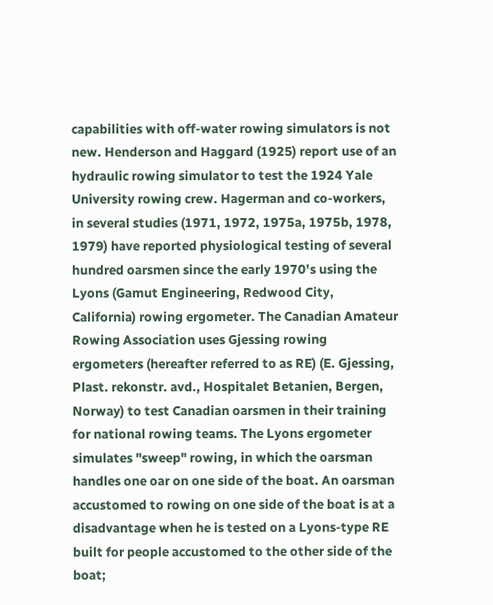capabilities with off-water rowing simulators is not new. Henderson and Haggard (1925) report use of an hydraulic rowing simulator to test the 1924 Yale University rowing crew. Hagerman and co-workers, in several studies (1971, 1972, 1975a, 1975b, 1978, 1979) have reported physiological testing of several hundred oarsmen since the early 1970's using the Lyons (Gamut Engineering, Redwood City, California) rowing ergometer. The Canadian Amateur Rowing Association uses Gjessing rowing ergometers (hereafter referred to as RE) (E. Gjessing, Plast. rekonstr. avd., Hospitalet Betanien, Bergen, Norway) to test Canadian oarsmen in their training for national rowing teams. The Lyons ergometer simulates "sweep" rowing, in which the oarsman handles one oar on one side of the boat. An oarsman accustomed to rowing on one side of the boat is at a disadvantage when he is tested on a Lyons-type RE built for people accustomed to the other side of the boat;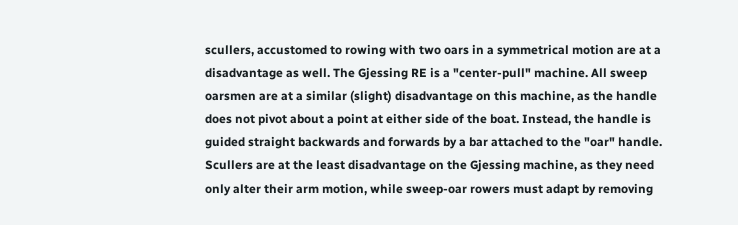scullers, accustomed to rowing with two oars in a symmetrical motion are at a disadvantage as well. The Gjessing RE is a "center-pull" machine. All sweep oarsmen are at a similar (slight) disadvantage on this machine, as the handle does not pivot about a point at either side of the boat. Instead, the handle is guided straight backwards and forwards by a bar attached to the "oar" handle. Scullers are at the least disadvantage on the Gjessing machine, as they need only alter their arm motion, while sweep-oar rowers must adapt by removing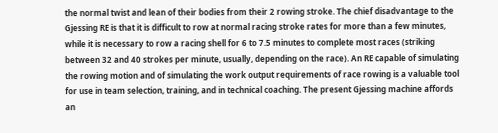the normal twist and lean of their bodies from their 2 rowing stroke. The chief disadvantage to the Gjessing RE is that it is difficult to row at normal racing stroke rates for more than a few minutes, while it is necessary to row a racing shell for 6 to 7.5 minutes to complete most races (striking between 32 and 40 strokes per minute, usually, depending on the race). An RE capable of simulating the rowing motion and of simulating the work output requirements of race rowing is a valuable tool for use in team selection, training, and in technical coaching. The present Gjessing machine affords an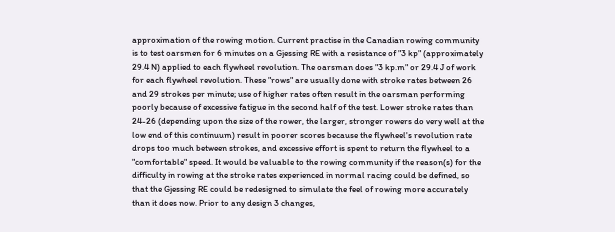approximation of the rowing motion. Current practise in the Canadian rowing community is to test oarsmen for 6 minutes on a Gjessing RE with a resistance of "3 kp" (approximately 29.4 N) applied to each flywheel revolution. The oarsman does "3 kp.m" or 29.4 J of work for each flywheel revolution. These "rows" are usually done with stroke rates between 26 and 29 strokes per minute; use of higher rates often result in the oarsman performing poorly because of excessive fatigue in the second half of the test. Lower stroke rates than 24-26 (depending upon the size of the rower, the larger, stronger rowers do very well at the low end of this continuum) result in poorer scores because the flywheel's revolution rate drops too much between strokes, and excessive effort is spent to return the flywheel to a "comfortable" speed. It would be valuable to the rowing community if the reason(s) for the difficulty in rowing at the stroke rates experienced in normal racing could be defined, so that the Gjessing RE could be redesigned to simulate the feel of rowing more accurately than it does now. Prior to any design 3 changes,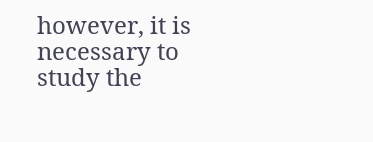however, it is necessary to study the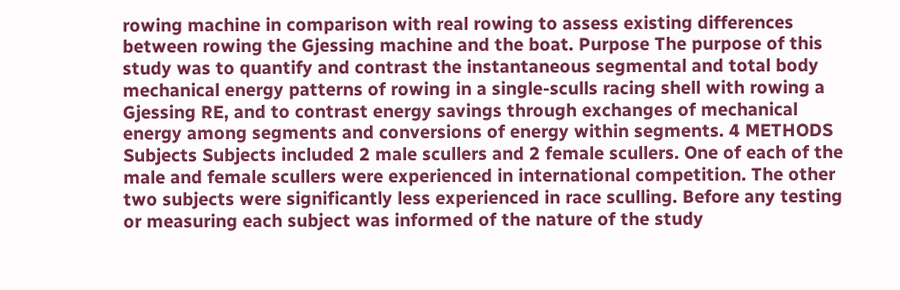rowing machine in comparison with real rowing to assess existing differences between rowing the Gjessing machine and the boat. Purpose The purpose of this study was to quantify and contrast the instantaneous segmental and total body mechanical energy patterns of rowing in a single-sculls racing shell with rowing a Gjessing RE, and to contrast energy savings through exchanges of mechanical energy among segments and conversions of energy within segments. 4 METHODS Subjects Subjects included 2 male scullers and 2 female scullers. One of each of the male and female scullers were experienced in international competition. The other two subjects were significantly less experienced in race sculling. Before any testing or measuring each subject was informed of the nature of the study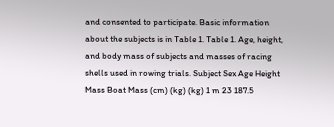and consented to participate. Basic information about the subjects is in Table 1. Table 1. Age, height, and body mass of subjects and masses of racing shells used in rowing trials. Subject Sex Age Height Mass Boat Mass (cm) (kg) (kg) 1 m 23 187.5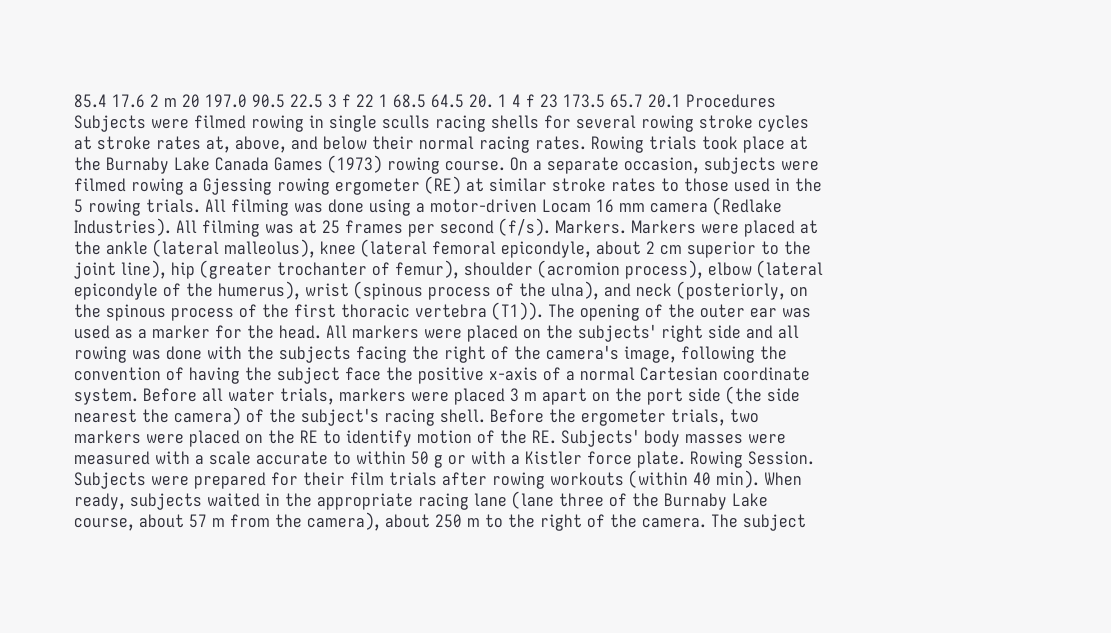85.4 17.6 2 m 20 197.0 90.5 22.5 3 f 22 1 68.5 64.5 20. 1 4 f 23 173.5 65.7 20.1 Procedures Subjects were filmed rowing in single sculls racing shells for several rowing stroke cycles at stroke rates at, above, and below their normal racing rates. Rowing trials took place at the Burnaby Lake Canada Games (1973) rowing course. On a separate occasion, subjects were filmed rowing a Gjessing rowing ergometer (RE) at similar stroke rates to those used in the 5 rowing trials. All filming was done using a motor-driven Locam 16 mm camera (Redlake Industries). All filming was at 25 frames per second (f/s). Markers. Markers were placed at the ankle (lateral malleolus), knee (lateral femoral epicondyle, about 2 cm superior to the joint line), hip (greater trochanter of femur), shoulder (acromion process), elbow (lateral epicondyle of the humerus), wrist (spinous process of the ulna), and neck (posteriorly, on the spinous process of the first thoracic vertebra (T1)). The opening of the outer ear was used as a marker for the head. All markers were placed on the subjects' right side and all rowing was done with the subjects facing the right of the camera's image, following the convention of having the subject face the positive x-axis of a normal Cartesian coordinate system. Before all water trials, markers were placed 3 m apart on the port side (the side nearest the camera) of the subject's racing shell. Before the ergometer trials, two markers were placed on the RE to identify motion of the RE. Subjects' body masses were measured with a scale accurate to within 50 g or with a Kistler force plate. Rowing Session. Subjects were prepared for their film trials after rowing workouts (within 40 min). When ready, subjects waited in the appropriate racing lane (lane three of the Burnaby Lake course, about 57 m from the camera), about 250 m to the right of the camera. The subject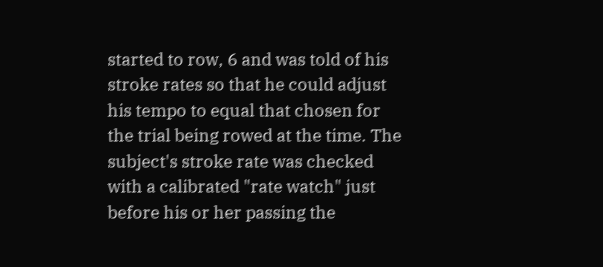started to row, 6 and was told of his stroke rates so that he could adjust his tempo to equal that chosen for the trial being rowed at the time. The subject's stroke rate was checked with a calibrated "rate watch" just before his or her passing the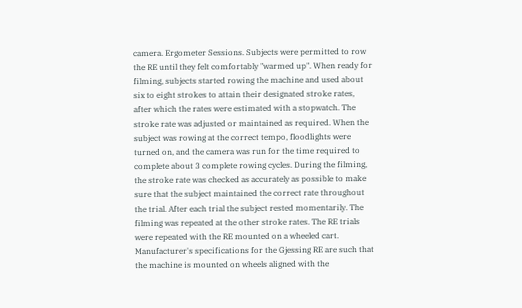camera. Ergometer Sessions. Subjects were permitted to row the RE until they felt comfortably "warmed up". When ready for filming, subjects started rowing the machine and used about six to eight strokes to attain their designated stroke rates, after which the rates were estimated with a stopwatch. The stroke rate was adjusted or maintained as required. When the subject was rowing at the correct tempo, floodlights were turned on, and the camera was run for the time required to complete about 3 complete rowing cycles. During the filming, the stroke rate was checked as accurately as possible to make sure that the subject maintained the correct rate throughout the trial. After each trial the subject rested momentarily. The filming was repeated at the other stroke rates. The RE trials were repeated with the RE mounted on a wheeled cart. Manufacturer's specifications for the Gjessing RE are such that the machine is mounted on wheels aligned with the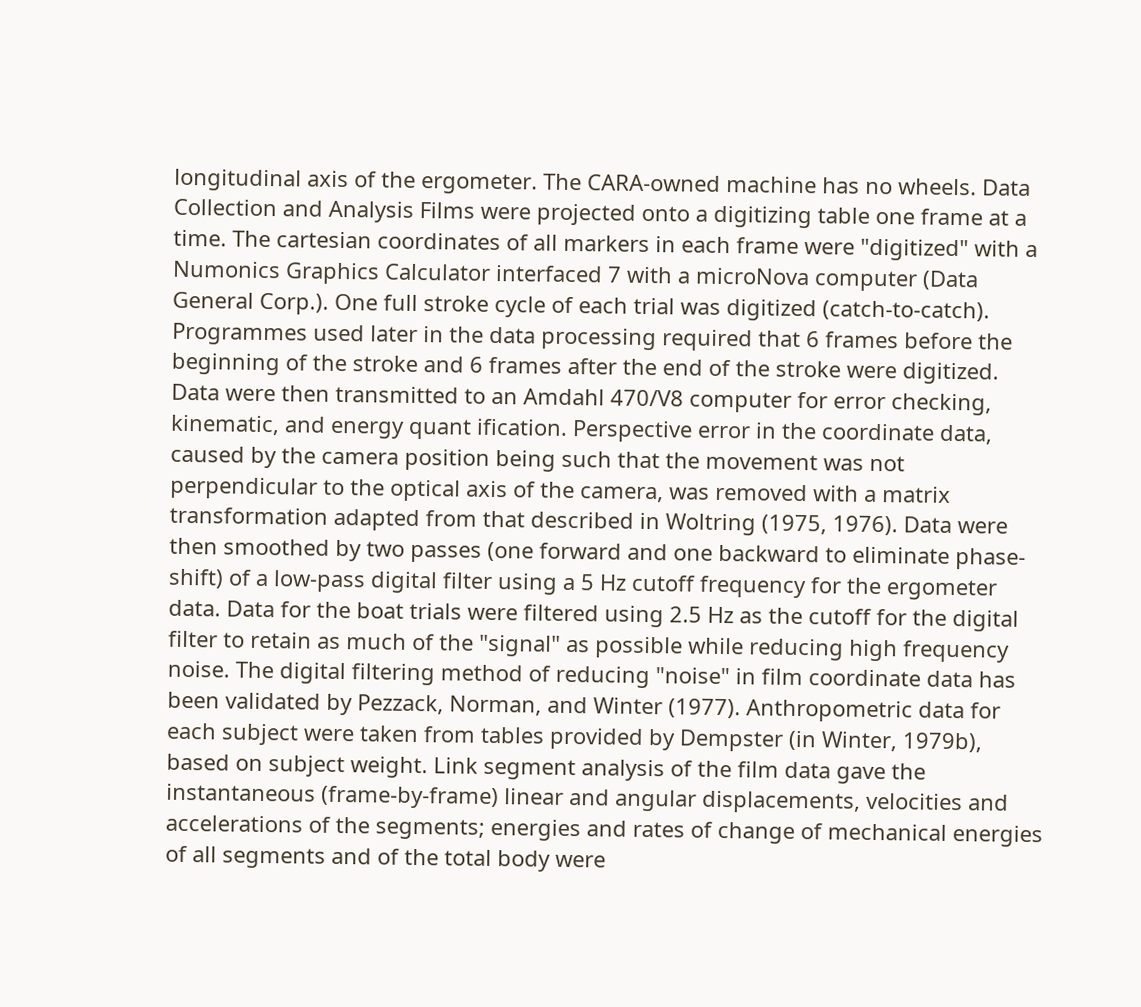longitudinal axis of the ergometer. The CARA-owned machine has no wheels. Data Collection and Analysis Films were projected onto a digitizing table one frame at a time. The cartesian coordinates of all markers in each frame were "digitized" with a Numonics Graphics Calculator interfaced 7 with a microNova computer (Data General Corp.). One full stroke cycle of each trial was digitized (catch-to-catch). Programmes used later in the data processing required that 6 frames before the beginning of the stroke and 6 frames after the end of the stroke were digitized. Data were then transmitted to an Amdahl 470/V8 computer for error checking, kinematic, and energy quant ification. Perspective error in the coordinate data, caused by the camera position being such that the movement was not perpendicular to the optical axis of the camera, was removed with a matrix transformation adapted from that described in Woltring (1975, 1976). Data were then smoothed by two passes (one forward and one backward to eliminate phase-shift) of a low-pass digital filter using a 5 Hz cutoff frequency for the ergometer data. Data for the boat trials were filtered using 2.5 Hz as the cutoff for the digital filter to retain as much of the "signal" as possible while reducing high frequency noise. The digital filtering method of reducing "noise" in film coordinate data has been validated by Pezzack, Norman, and Winter (1977). Anthropometric data for each subject were taken from tables provided by Dempster (in Winter, 1979b), based on subject weight. Link segment analysis of the film data gave the instantaneous (frame-by-frame) linear and angular displacements, velocities and accelerations of the segments; energies and rates of change of mechanical energies of all segments and of the total body were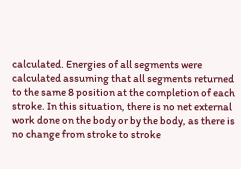calculated. Energies of all segments were calculated assuming that all segments returned to the same 8 position at the completion of each stroke. In this situation, there is no net external work done on the body or by the body, as there is no change from stroke to stroke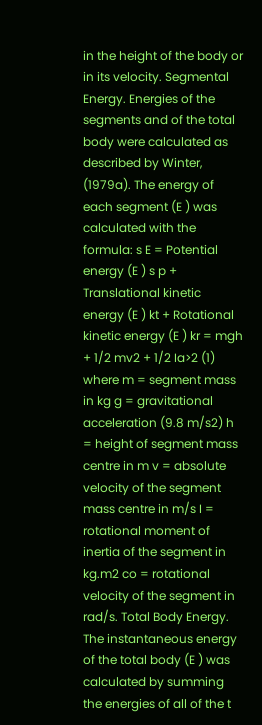in the height of the body or in its velocity. Segmental Energy. Energies of the segments and of the total body were calculated as described by Winter, (1979a). The energy of each segment (E ) was calculated with the formula: s E = Potential energy (E ) s p + Translational kinetic energy (E ) kt + Rotational kinetic energy (E ) kr = mgh + 1/2 mv2 + 1/2 Ia>2 (1) where m = segment mass in kg g = gravitational acceleration (9.8 m/s2) h = height of segment mass centre in m v = absolute velocity of the segment mass centre in m/s I = rotational moment of inertia of the segment in kg.m2 co = rotational velocity of the segment in rad/s. Total Body Energy. The instantaneous energy of the total body (E ) was calculated by summing the energies of all of the t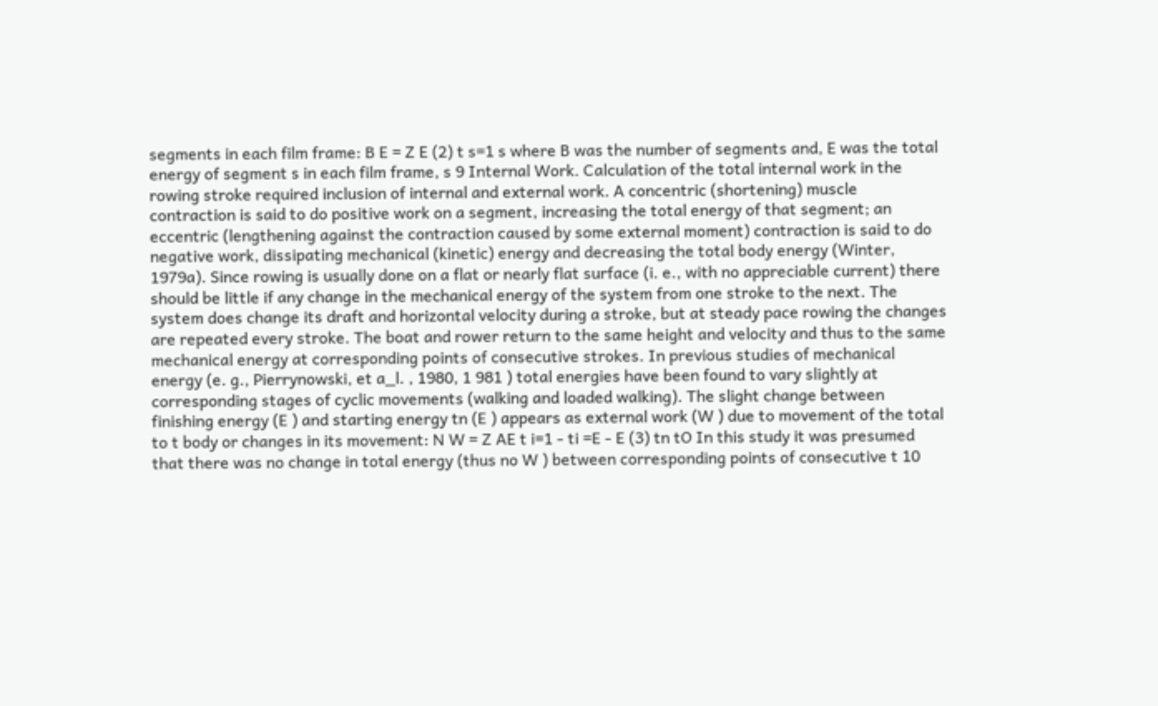segments in each film frame: B E = Z E (2) t s=1 s where B was the number of segments and, E was the total energy of segment s in each film frame, s 9 Internal Work. Calculation of the total internal work in the rowing stroke required inclusion of internal and external work. A concentric (shortening) muscle contraction is said to do positive work on a segment, increasing the total energy of that segment; an eccentric (lengthening against the contraction caused by some external moment) contraction is said to do negative work, dissipating mechanical (kinetic) energy and decreasing the total body energy (Winter, 1979a). Since rowing is usually done on a flat or nearly flat surface (i. e., with no appreciable current) there should be little if any change in the mechanical energy of the system from one stroke to the next. The system does change its draft and horizontal velocity during a stroke, but at steady pace rowing the changes are repeated every stroke. The boat and rower return to the same height and velocity and thus to the same mechanical energy at corresponding points of consecutive strokes. In previous studies of mechanical energy (e. g., Pierrynowski, et a_l. , 1980, 1 981 ) total energies have been found to vary slightly at corresponding stages of cyclic movements (walking and loaded walking). The slight change between finishing energy (E ) and starting energy tn (E ) appears as external work (W ) due to movement of the total to t body or changes in its movement: N W = Z AE t i=1 - ti =E - E (3) tn tO In this study it was presumed that there was no change in total energy (thus no W ) between corresponding points of consecutive t 10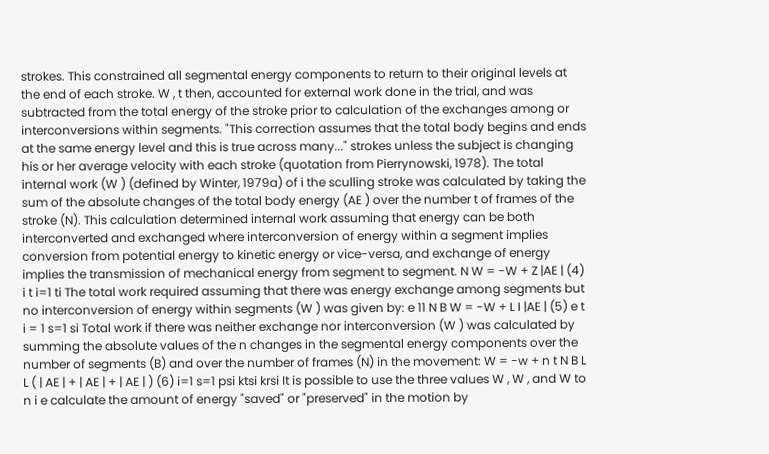strokes. This constrained all segmental energy components to return to their original levels at the end of each stroke. W , t then, accounted for external work done in the trial, and was subtracted from the total energy of the stroke prior to calculation of the exchanges among or interconversions within segments. "This correction assumes that the total body begins and ends at the same energy level and this is true across many..." strokes unless the subject is changing his or her average velocity with each stroke (quotation from Pierrynowski, 1978). The total internal work (W ) (defined by Winter, 1979a) of i the sculling stroke was calculated by taking the sum of the absolute changes of the total body energy (AE ) over the number t of frames of the stroke (N). This calculation determined internal work assuming that energy can be both interconverted and exchanged where interconversion of energy within a segment implies conversion from potential energy to kinetic energy or vice-versa, and exchange of energy implies the transmission of mechanical energy from segment to segment. N W = -W + Z |AE | (4) i t i=1 ti The total work required assuming that there was energy exchange among segments but no interconversion of energy within segments (W ) was given by: e 11 N B W = -W + L I |AE | (5) e t i = 1 s=1 si Total work if there was neither exchange nor interconversion (W ) was calculated by summing the absolute values of the n changes in the segmental energy components over the number of segments (B) and over the number of frames (N) in the movement: W = -w + n t N B L L ( | AE | + | AE | + | AE | ) (6) i=1 s=1 psi ktsi krsi It is possible to use the three values W , W , and W to n i e calculate the amount of energy "saved" or "preserved" in the motion by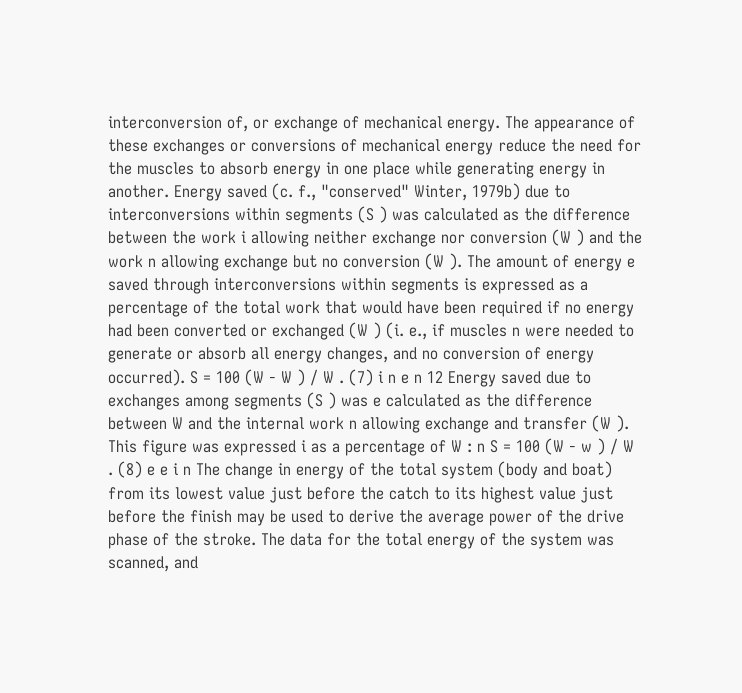interconversion of, or exchange of mechanical energy. The appearance of these exchanges or conversions of mechanical energy reduce the need for the muscles to absorb energy in one place while generating energy in another. Energy saved (c. f., "conserved" Winter, 1979b) due to interconversions within segments (S ) was calculated as the difference between the work i allowing neither exchange nor conversion (W ) and the work n allowing exchange but no conversion (W ). The amount of energy e saved through interconversions within segments is expressed as a percentage of the total work that would have been required if no energy had been converted or exchanged (W ) (i. e., if muscles n were needed to generate or absorb all energy changes, and no conversion of energy occurred). S = 100 (W - W ) / W . (7) i n e n 12 Energy saved due to exchanges among segments (S ) was e calculated as the difference between W and the internal work n allowing exchange and transfer (W ). This figure was expressed i as a percentage of W : n S = 100 (W - w ) / W . (8) e e i n The change in energy of the total system (body and boat) from its lowest value just before the catch to its highest value just before the finish may be used to derive the average power of the drive phase of the stroke. The data for the total energy of the system was scanned, and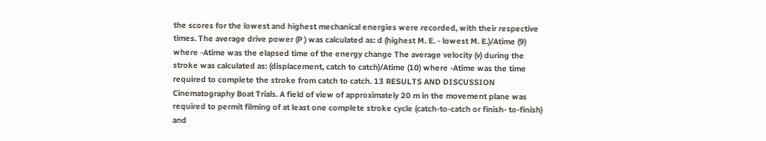the scores for the lowest and highest mechanical energies were recorded, with their respective times. The average drive power (P ) was calculated as: d (highest M. E. - lowest M. E.)/Atime (9) where -Atime was the elapsed time of the energy change The average velocity (v) during the stroke was calculated as: (displacement, catch to catch)/Atime (10) where -Atime was the time required to complete the stroke from catch to catch. 13 RESULTS AND DISCUSSION Cinematography Boat Trials. A field of view of approximately 20 m in the movement plane was required to permit filming of at least one complete stroke cycle (catch-to-catch or finish- to-finish) and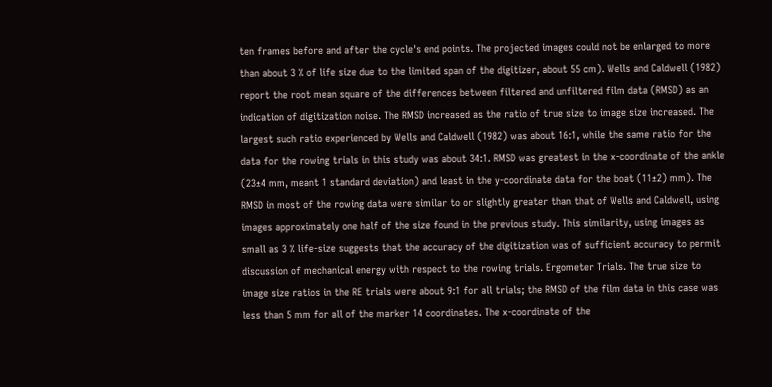ten frames before and after the cycle's end points. The projected images could not be enlarged to more than about 3 % of life size due to the limited span of the digitizer, about 55 cm). Wells and Caldwell (1982) report the root mean square of the differences between filtered and unfiltered film data (RMSD) as an indication of digitization noise. The RMSD increased as the ratio of true size to image size increased. The largest such ratio experienced by Wells and Caldwell (1982) was about 16:1, while the same ratio for the data for the rowing trials in this study was about 34:1. RMSD was greatest in the x-coordinate of the ankle (23±4 mm, meant 1 standard deviation) and least in the y-coordinate data for the boat (11±2) mm). The RMSD in most of the rowing data were similar to or slightly greater than that of Wells and Caldwell, using images approximately one half of the size found in the previous study. This similarity, using images as small as 3 % life-size suggests that the accuracy of the digitization was of sufficient accuracy to permit discussion of mechanical energy with respect to the rowing trials. Ergometer Trials. The true size to image size ratios in the RE trials were about 9:1 for all trials; the RMSD of the film data in this case was less than 5 mm for all of the marker 14 coordinates. The x-coordinate of the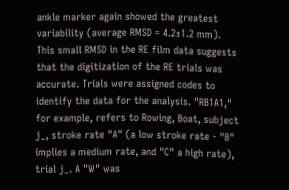ankle marker again showed the greatest variability (average RMSD = 4.2±1.2 mm). This small RMSD in the RE film data suggests that the digitization of the RE trials was accurate. Trials were assigned codes to identify the data for the analysis. "RB1A1," for example, refers to Rowing, Boat, subject j_, stroke rate "A" (a low stroke rate - "B" implies a medium rate, and "C" a high rate), trial j_. A "W" was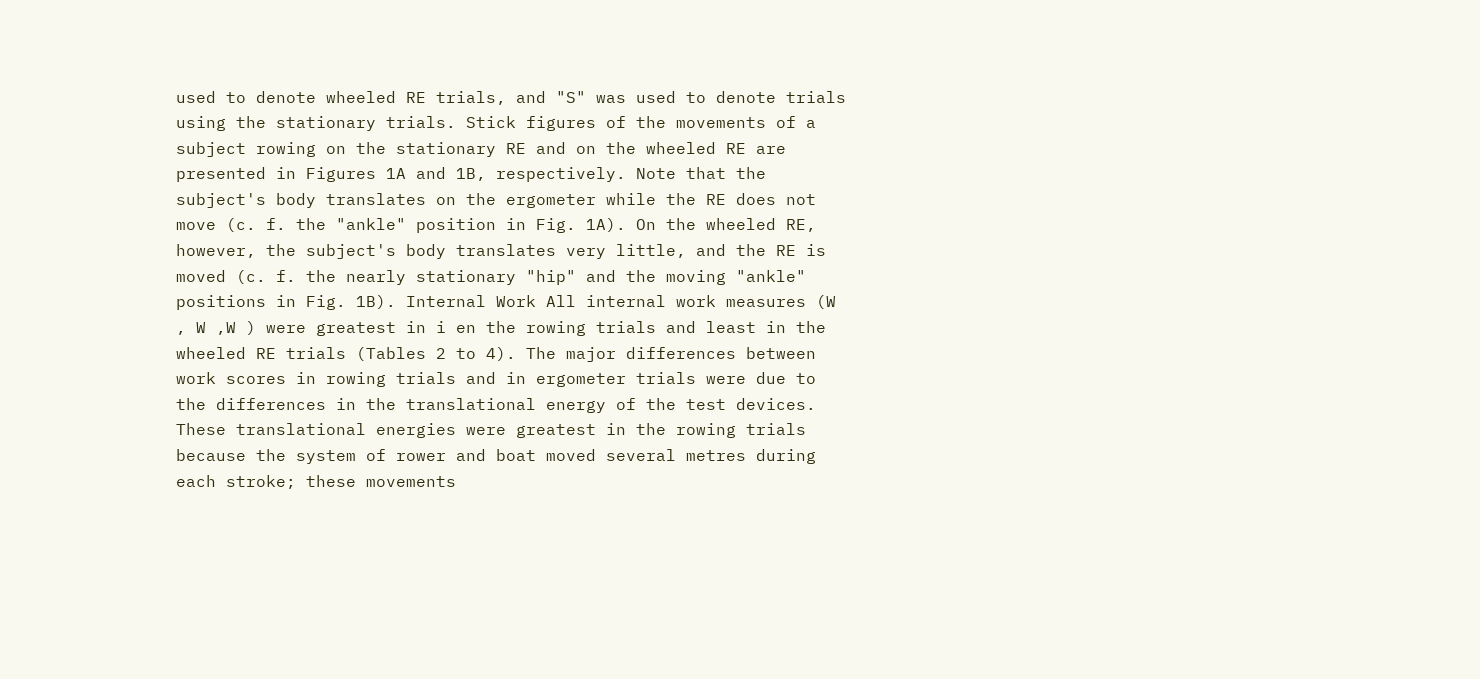used to denote wheeled RE trials, and "S" was used to denote trials using the stationary trials. Stick figures of the movements of a subject rowing on the stationary RE and on the wheeled RE are presented in Figures 1A and 1B, respectively. Note that the subject's body translates on the ergometer while the RE does not move (c. f. the "ankle" position in Fig. 1A). On the wheeled RE, however, the subject's body translates very little, and the RE is moved (c. f. the nearly stationary "hip" and the moving "ankle" positions in Fig. 1B). Internal Work All internal work measures (W , W ,W ) were greatest in i en the rowing trials and least in the wheeled RE trials (Tables 2 to 4). The major differences between work scores in rowing trials and in ergometer trials were due to the differences in the translational energy of the test devices. These translational energies were greatest in the rowing trials because the system of rower and boat moved several metres during each stroke; these movements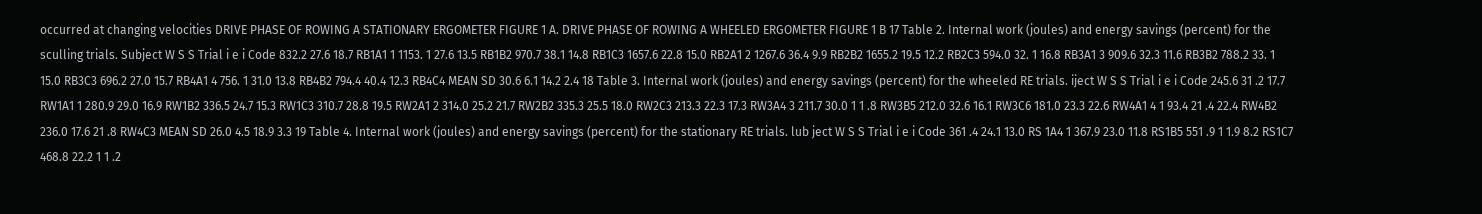occurred at changing velocities DRIVE PHASE OF ROWING A STATIONARY ERGOMETER FIGURE 1 A. DRIVE PHASE OF ROWING A WHEELED ERGOMETER FIGURE 1 B 17 Table 2. Internal work (joules) and energy savings (percent) for the sculling trials. Subject W S S Trial i e i Code 832.2 27.6 18.7 RB1A1 1 1153. 1 27.6 13.5 RB1B2 970.7 38.1 14.8 RB1C3 1657.6 22.8 15.0 RB2A1 2 1267.6 36.4 9.9 RB2B2 1655.2 19.5 12.2 RB2C3 594.0 32. 1 16.8 RB3A1 3 909.6 32.3 11.6 RB3B2 788.2 33. 1 15.0 RB3C3 696.2 27.0 15.7 RB4A1 4 756. 1 31.0 13.8 RB4B2 794.4 40.4 12.3 RB4C4 MEAN SD 30.6 6.1 14.2 2.4 18 Table 3. Internal work (joules) and energy savings (percent) for the wheeled RE trials. iject W S S Trial i e i Code 245.6 31 .2 17.7 RW1A1 1 280.9 29.0 16.9 RW1B2 336.5 24.7 15.3 RW1C3 310.7 28.8 19.5 RW2A1 2 314.0 25.2 21.7 RW2B2 335.3 25.5 18.0 RW2C3 213.3 22.3 17.3 RW3A4 3 211.7 30.0 1 1 .8 RW3B5 212.0 32.6 16.1 RW3C6 181.0 23.3 22.6 RW4A1 4 1 93.4 21 .4 22.4 RW4B2 236.0 17.6 21 .8 RW4C3 MEAN SD 26.0 4.5 18.9 3.3 19 Table 4. Internal work (joules) and energy savings (percent) for the stationary RE trials. lub ject W S S Trial i e i Code 361 .4 24.1 13.0 RS 1A4 1 367.9 23.0 11.8 RS1B5 551 .9 1 1.9 8.2 RS1C7 468.8 22.2 1 1 .2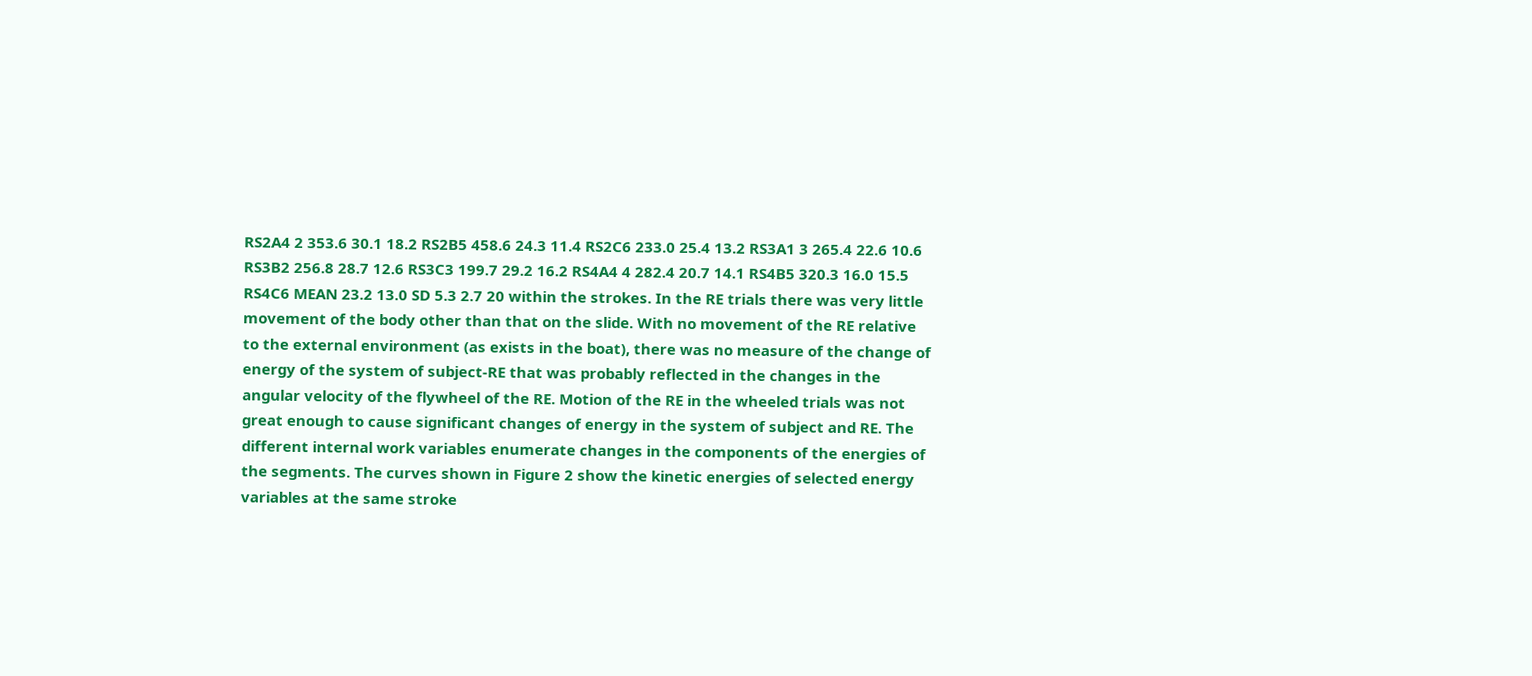RS2A4 2 353.6 30.1 18.2 RS2B5 458.6 24.3 11.4 RS2C6 233.0 25.4 13.2 RS3A1 3 265.4 22.6 10.6 RS3B2 256.8 28.7 12.6 RS3C3 199.7 29.2 16.2 RS4A4 4 282.4 20.7 14.1 RS4B5 320.3 16.0 15.5 RS4C6 MEAN 23.2 13.0 SD 5.3 2.7 20 within the strokes. In the RE trials there was very little movement of the body other than that on the slide. With no movement of the RE relative to the external environment (as exists in the boat), there was no measure of the change of energy of the system of subject-RE that was probably reflected in the changes in the angular velocity of the flywheel of the RE. Motion of the RE in the wheeled trials was not great enough to cause significant changes of energy in the system of subject and RE. The different internal work variables enumerate changes in the components of the energies of the segments. The curves shown in Figure 2 show the kinetic energies of selected energy variables at the same stroke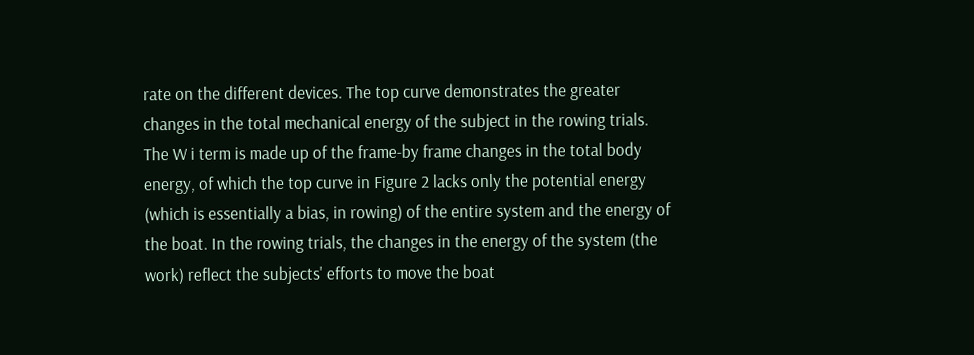rate on the different devices. The top curve demonstrates the greater changes in the total mechanical energy of the subject in the rowing trials. The W i term is made up of the frame-by frame changes in the total body energy, of which the top curve in Figure 2 lacks only the potential energy (which is essentially a bias, in rowing) of the entire system and the energy of the boat. In the rowing trials, the changes in the energy of the system (the work) reflect the subjects' efforts to move the boat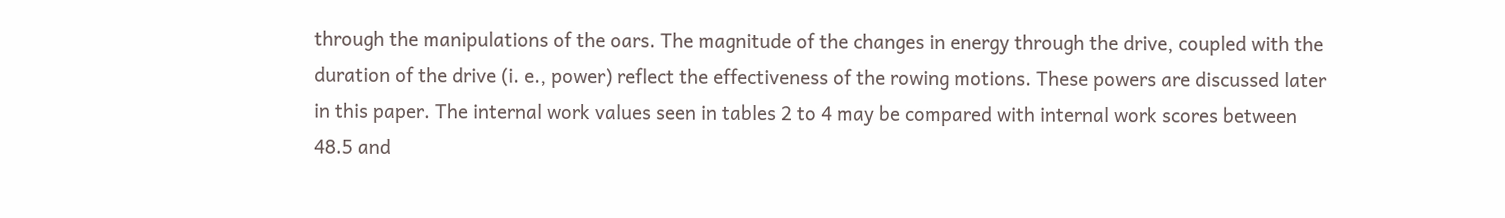through the manipulations of the oars. The magnitude of the changes in energy through the drive, coupled with the duration of the drive (i. e., power) reflect the effectiveness of the rowing motions. These powers are discussed later in this paper. The internal work values seen in tables 2 to 4 may be compared with internal work scores between 48.5 and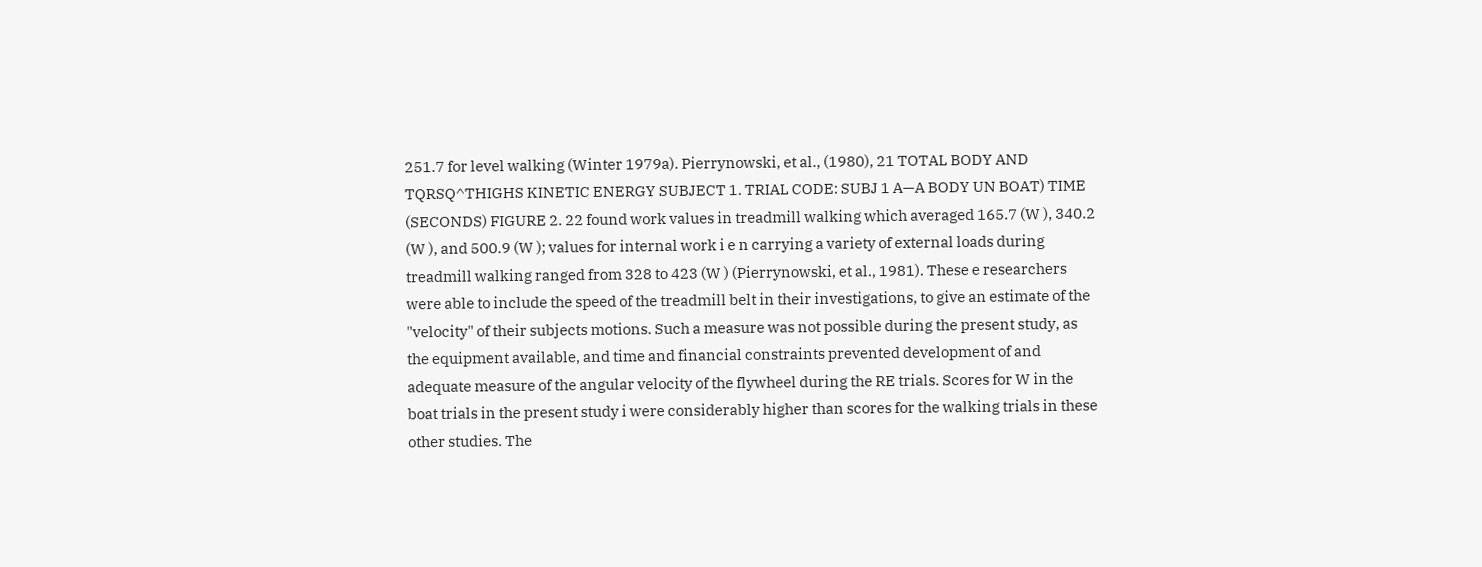251.7 for level walking (Winter 1979a). Pierrynowski, et al., (1980), 21 TOTAL BODY AND TQRSQ^THIGHS KINETIC ENERGY SUBJECT 1. TRIAL CODE: SUBJ 1 A—A BODY UN BOAT) TIME (SECONDS) FIGURE 2. 22 found work values in treadmill walking which averaged 165.7 (W ), 340.2 (W ), and 500.9 (W ); values for internal work i e n carrying a variety of external loads during treadmill walking ranged from 328 to 423 (W ) (Pierrynowski, et al., 1981). These e researchers were able to include the speed of the treadmill belt in their investigations, to give an estimate of the "velocity" of their subjects motions. Such a measure was not possible during the present study, as the equipment available, and time and financial constraints prevented development of and adequate measure of the angular velocity of the flywheel during the RE trials. Scores for W in the boat trials in the present study i were considerably higher than scores for the walking trials in these other studies. The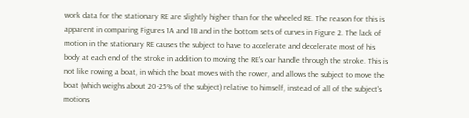work data for the stationary RE are slightly higher than for the wheeled RE. The reason for this is apparent in comparing Figures 1A and 1B and in the bottom sets of curves in Figure 2. The lack of motion in the stationary RE causes the subject to have to accelerate and decelerate most of his body at each end of the stroke in addition to moving the RE's oar handle through the stroke. This is not like rowing a boat, in which the boat moves with the rower, and allows the subject to move the boat (which weighs about 20-25% of the subject) relative to himself, instead of all of the subject's motions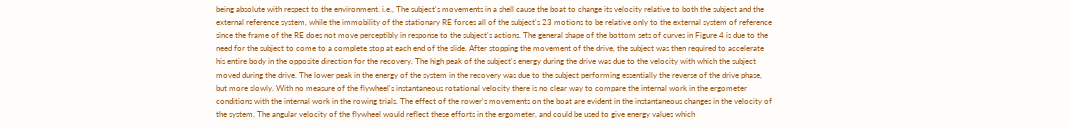being absolute with respect to the environment. i.e., The subject's movements in a shell cause the boat to change its velocity relative to both the subject and the external reference system, while the immobility of the stationary RE forces all of the subject's 23 motions to be relative only to the external system of reference since the frame of the RE does not move perceptibly in response to the subject's actions. The general shape of the bottom sets of curves in Figure 4 is due to the need for the subject to come to a complete stop at each end of the slide. After stopping the movement of the drive, the subject was then required to accelerate his entire body in the opposite direction for the recovery. The high peak of the subject's energy during the drive was due to the velocity with which the subject moved during the drive. The lower peak in the energy of the system in the recovery was due to the subject performing essentially the reverse of the drive phase, but more slowly. With no measure of the flywheel's instantaneous rotational velocity there is no clear way to compare the internal work in the ergometer conditions with the internal work in the rowing trials. The effect of the rower's movements on the boat are evident in the instantaneous changes in the velocity of the system. The angular velocity of the flywheel would reflect these efforts in the ergometer, and could be used to give energy values which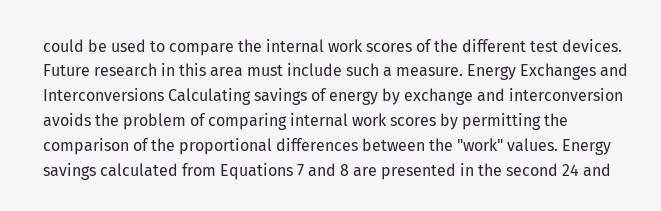could be used to compare the internal work scores of the different test devices. Future research in this area must include such a measure. Energy Exchanges and Interconversions Calculating savings of energy by exchange and interconversion avoids the problem of comparing internal work scores by permitting the comparison of the proportional differences between the "work" values. Energy savings calculated from Equations 7 and 8 are presented in the second 24 and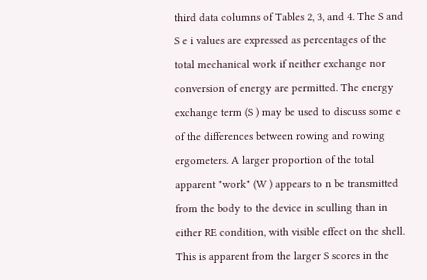third data columns of Tables 2, 3, and 4. The S and S e i values are expressed as percentages of the total mechanical work if neither exchange nor conversion of energy are permitted. The energy exchange term (S ) may be used to discuss some e of the differences between rowing and rowing ergometers. A larger proportion of the total apparent "work" (W ) appears to n be transmitted from the body to the device in sculling than in either RE condition, with visible effect on the shell. This is apparent from the larger S scores in the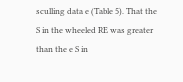sculling data e (Table 5). That the S in the wheeled RE was greater than the e S in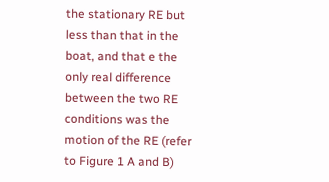the stationary RE but less than that in the boat, and that e the only real difference between the two RE conditions was the motion of the RE (refer to Figure 1 A and B)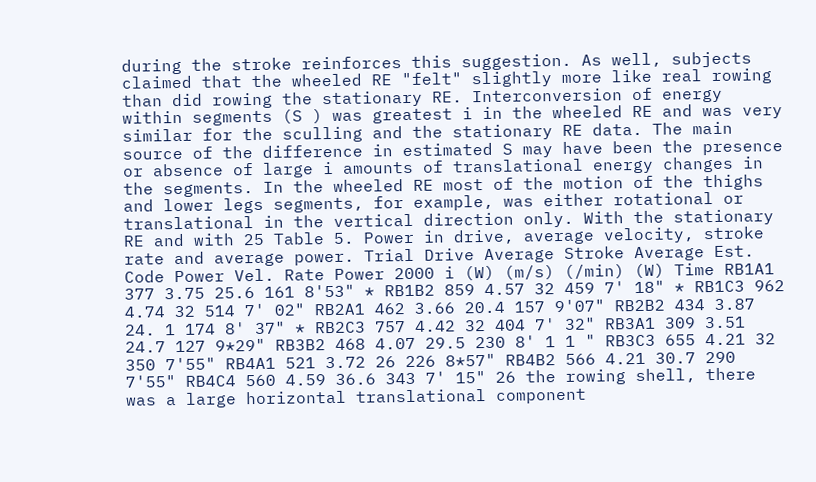during the stroke reinforces this suggestion. As well, subjects claimed that the wheeled RE "felt" slightly more like real rowing than did rowing the stationary RE. Interconversion of energy within segments (S ) was greatest i in the wheeled RE and was very similar for the sculling and the stationary RE data. The main source of the difference in estimated S may have been the presence or absence of large i amounts of translational energy changes in the segments. In the wheeled RE most of the motion of the thighs and lower legs segments, for example, was either rotational or translational in the vertical direction only. With the stationary RE and with 25 Table 5. Power in drive, average velocity, stroke rate and average power. Trial Drive Average Stroke Average Est. Code Power Vel. Rate Power 2000 i (W) (m/s) (/min) (W) Time RB1A1 377 3.75 25.6 161 8'53" * RB1B2 859 4.57 32 459 7' 18" * RB1C3 962 4.74 32 514 7' 02" RB2A1 462 3.66 20.4 157 9'07" RB2B2 434 3.87 24. 1 174 8' 37" * RB2C3 757 4.42 32 404 7' 32" RB3A1 309 3.51 24.7 127 9*29" RB3B2 468 4.07 29.5 230 8' 1 1 " RB3C3 655 4.21 32 350 7'55" RB4A1 521 3.72 26 226 8*57" RB4B2 566 4.21 30.7 290 7'55" RB4C4 560 4.59 36.6 343 7' 15" 26 the rowing shell, there was a large horizontal translational component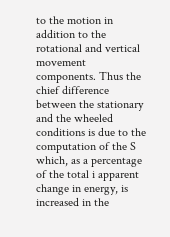to the motion in addition to the rotational and vertical movement components. Thus the chief difference between the stationary and the wheeled conditions is due to the computation of the S which, as a percentage of the total i apparent change in energy, is increased in the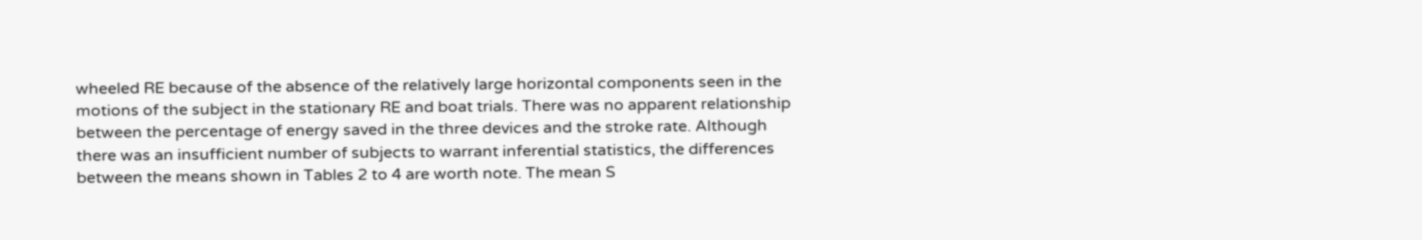wheeled RE because of the absence of the relatively large horizontal components seen in the motions of the subject in the stationary RE and boat trials. There was no apparent relationship between the percentage of energy saved in the three devices and the stroke rate. Although there was an insufficient number of subjects to warrant inferential statistics, the differences between the means shown in Tables 2 to 4 are worth note. The mean S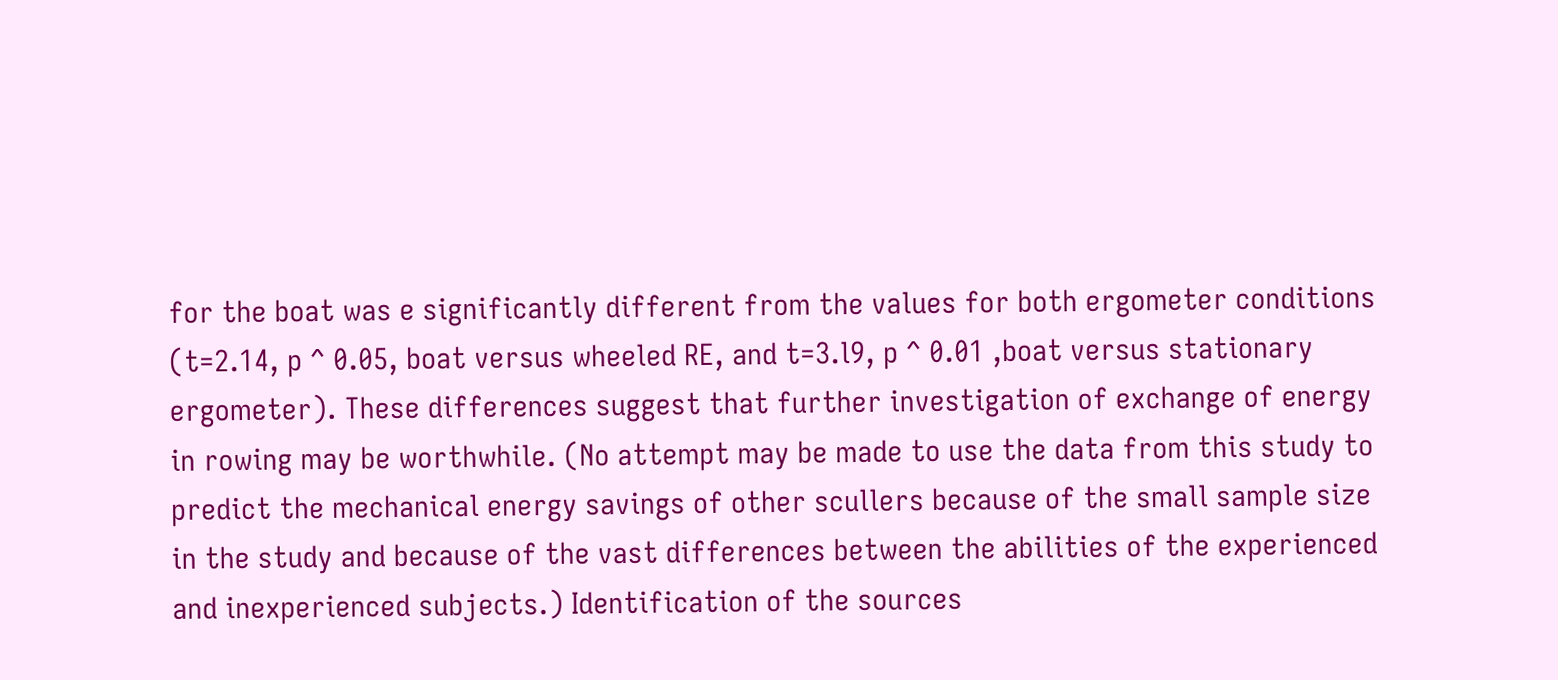for the boat was e significantly different from the values for both ergometer conditions (t=2.14, p ^ 0.05, boat versus wheeled RE, and t=3.l9, p ^ 0.01 ,boat versus stationary ergometer). These differences suggest that further investigation of exchange of energy in rowing may be worthwhile. (No attempt may be made to use the data from this study to predict the mechanical energy savings of other scullers because of the small sample size in the study and because of the vast differences between the abilities of the experienced and inexperienced subjects.) Identification of the sources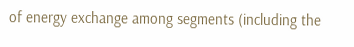of energy exchange among segments (including the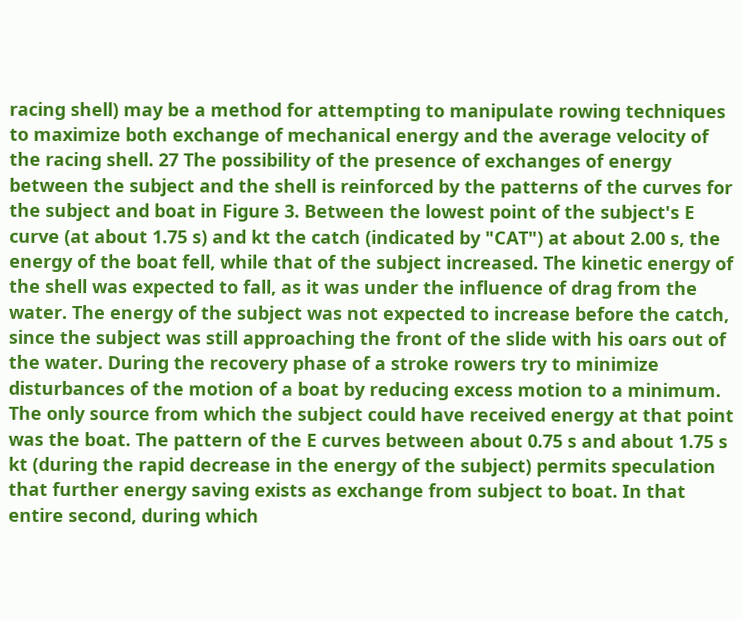racing shell) may be a method for attempting to manipulate rowing techniques to maximize both exchange of mechanical energy and the average velocity of the racing shell. 27 The possibility of the presence of exchanges of energy between the subject and the shell is reinforced by the patterns of the curves for the subject and boat in Figure 3. Between the lowest point of the subject's E curve (at about 1.75 s) and kt the catch (indicated by "CAT") at about 2.00 s, the energy of the boat fell, while that of the subject increased. The kinetic energy of the shell was expected to fall, as it was under the influence of drag from the water. The energy of the subject was not expected to increase before the catch, since the subject was still approaching the front of the slide with his oars out of the water. During the recovery phase of a stroke rowers try to minimize disturbances of the motion of a boat by reducing excess motion to a minimum. The only source from which the subject could have received energy at that point was the boat. The pattern of the E curves between about 0.75 s and about 1.75 s kt (during the rapid decrease in the energy of the subject) permits speculation that further energy saving exists as exchange from subject to boat. In that entire second, during which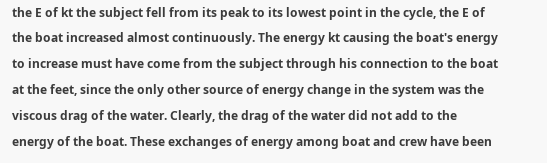the E of kt the subject fell from its peak to its lowest point in the cycle, the E of the boat increased almost continuously. The energy kt causing the boat's energy to increase must have come from the subject through his connection to the boat at the feet, since the only other source of energy change in the system was the viscous drag of the water. Clearly, the drag of the water did not add to the energy of the boat. These exchanges of energy among boat and crew have been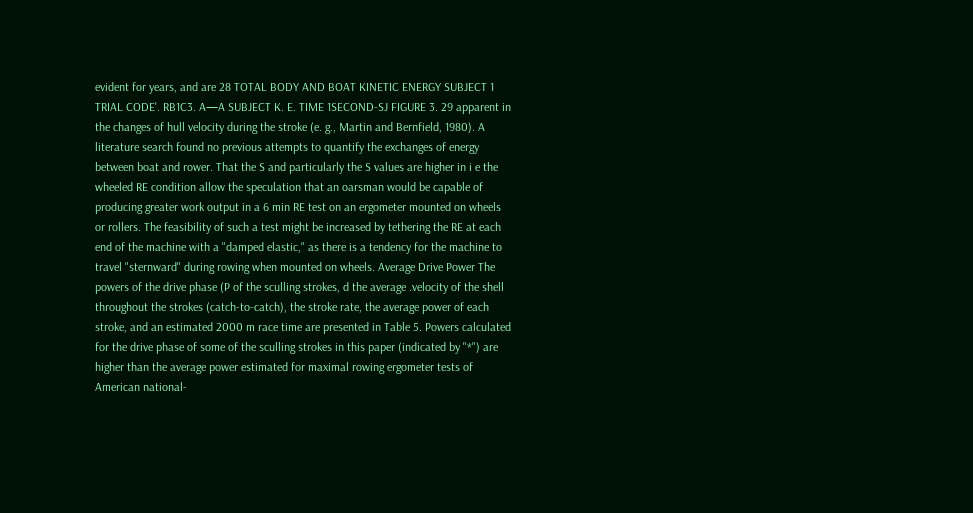evident for years, and are 28 TOTAL BODY AND BOAT KINETIC ENERGY SUBJECT 1 TRIAL CODE'. RB1C3. A—A SUBJECT K. E. TIME 1SECOND-SJ FIGURE 3. 29 apparent in the changes of hull velocity during the stroke (e. g., Martin and Bernfield, 1980). A literature search found no previous attempts to quantify the exchanges of energy between boat and rower. That the S and particularly the S values are higher in i e the wheeled RE condition allow the speculation that an oarsman would be capable of producing greater work output in a 6 min RE test on an ergometer mounted on wheels or rollers. The feasibility of such a test might be increased by tethering the RE at each end of the machine with a "damped elastic," as there is a tendency for the machine to travel "sternward" during rowing when mounted on wheels. Average Drive Power The powers of the drive phase (P of the sculling strokes, d the average .velocity of the shell throughout the strokes (catch-to-catch), the stroke rate, the average power of each stroke, and an estimated 2000 m race time are presented in Table 5. Powers calculated for the drive phase of some of the sculling strokes in this paper (indicated by "*") are higher than the average power estimated for maximal rowing ergometer tests of American national-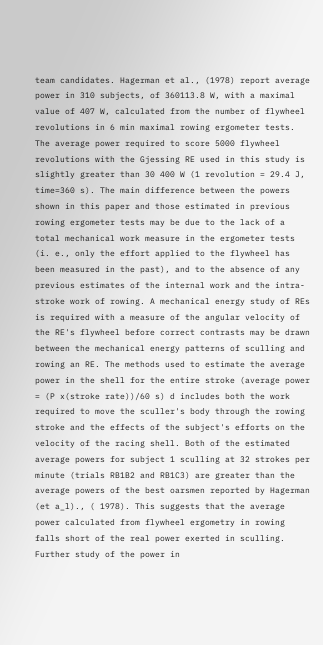team candidates. Hagerman et al., (1978) report average power in 310 subjects, of 360113.8 W, with a maximal value of 407 W, calculated from the number of flywheel revolutions in 6 min maximal rowing ergometer tests. The average power required to score 5000 flywheel revolutions with the Gjessing RE used in this study is slightly greater than 30 400 W (1 revolution = 29.4 J, time=360 s). The main difference between the powers shown in this paper and those estimated in previous rowing ergometer tests may be due to the lack of a total mechanical work measure in the ergometer tests (i. e., only the effort applied to the flywheel has been measured in the past), and to the absence of any previous estimates of the internal work and the intra-stroke work of rowing. A mechanical energy study of REs is required with a measure of the angular velocity of the RE's flywheel before correct contrasts may be drawn between the mechanical energy patterns of sculling and rowing an RE. The methods used to estimate the average power in the shell for the entire stroke (average power = (P x(stroke rate))/60 s) d includes both the work required to move the sculler's body through the rowing stroke and the effects of the subject's efforts on the velocity of the racing shell. Both of the estimated average powers for subject 1 sculling at 32 strokes per minute (trials RB1B2 and RB1C3) are greater than the average powers of the best oarsmen reported by Hagerman (et a_l)., ( 1978). This suggests that the average power calculated from flywheel ergometry in rowing falls short of the real power exerted in sculling. Further study of the power in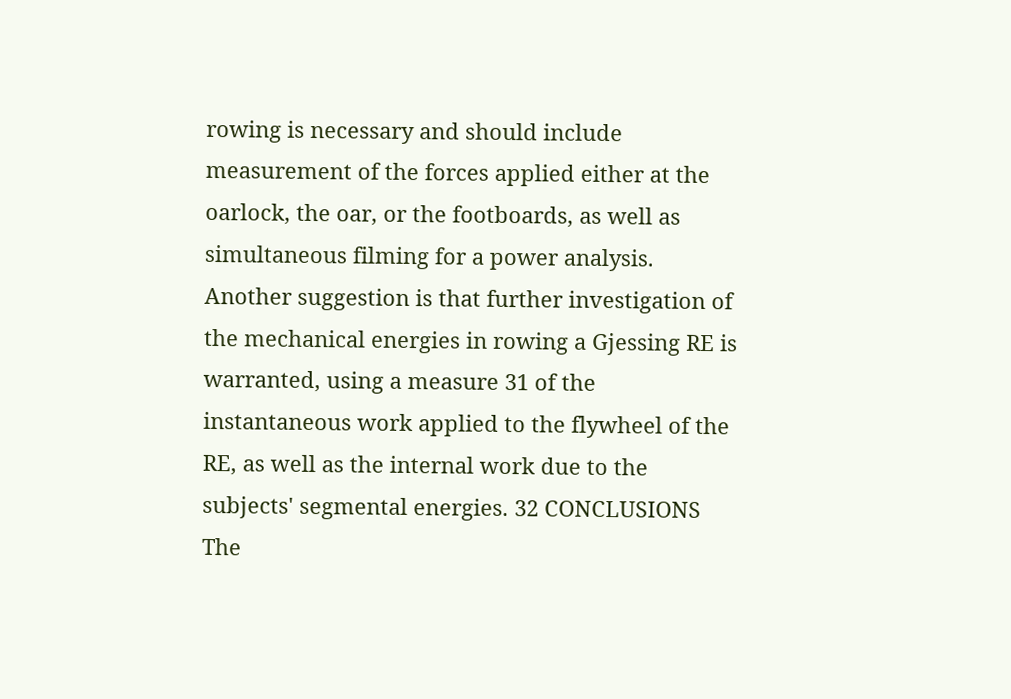rowing is necessary and should include measurement of the forces applied either at the oarlock, the oar, or the footboards, as well as simultaneous filming for a power analysis. Another suggestion is that further investigation of the mechanical energies in rowing a Gjessing RE is warranted, using a measure 31 of the instantaneous work applied to the flywheel of the RE, as well as the internal work due to the subjects' segmental energies. 32 CONCLUSIONS The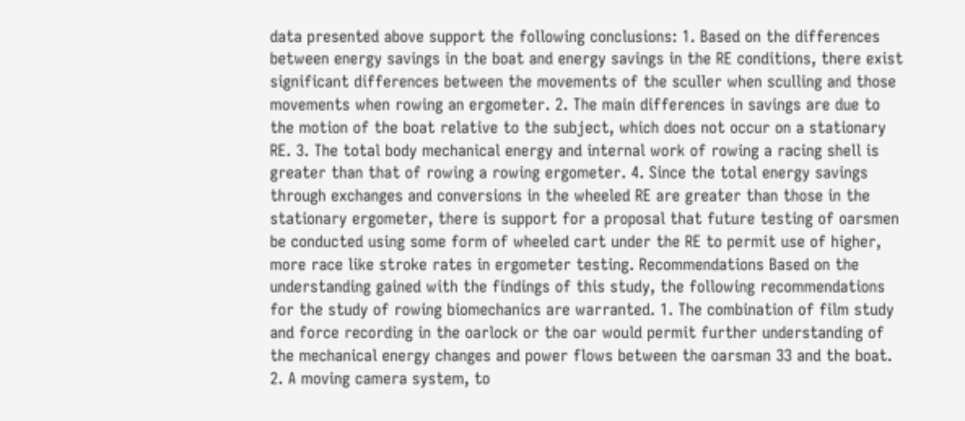data presented above support the following conclusions: 1. Based on the differences between energy savings in the boat and energy savings in the RE conditions, there exist significant differences between the movements of the sculler when sculling and those movements when rowing an ergometer. 2. The main differences in savings are due to the motion of the boat relative to the subject, which does not occur on a stationary RE. 3. The total body mechanical energy and internal work of rowing a racing shell is greater than that of rowing a rowing ergometer. 4. Since the total energy savings through exchanges and conversions in the wheeled RE are greater than those in the stationary ergometer, there is support for a proposal that future testing of oarsmen be conducted using some form of wheeled cart under the RE to permit use of higher, more race like stroke rates in ergometer testing. Recommendations Based on the understanding gained with the findings of this study, the following recommendations for the study of rowing biomechanics are warranted. 1. The combination of film study and force recording in the oarlock or the oar would permit further understanding of the mechanical energy changes and power flows between the oarsman 33 and the boat. 2. A moving camera system, to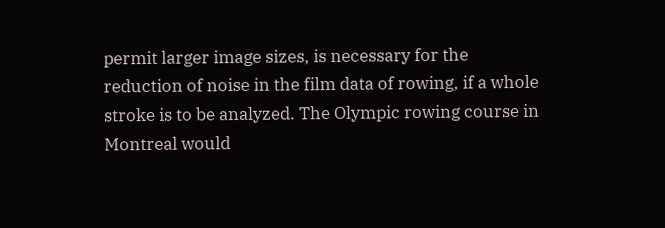permit larger image sizes, is necessary for the reduction of noise in the film data of rowing, if a whole stroke is to be analyzed. The Olympic rowing course in Montreal would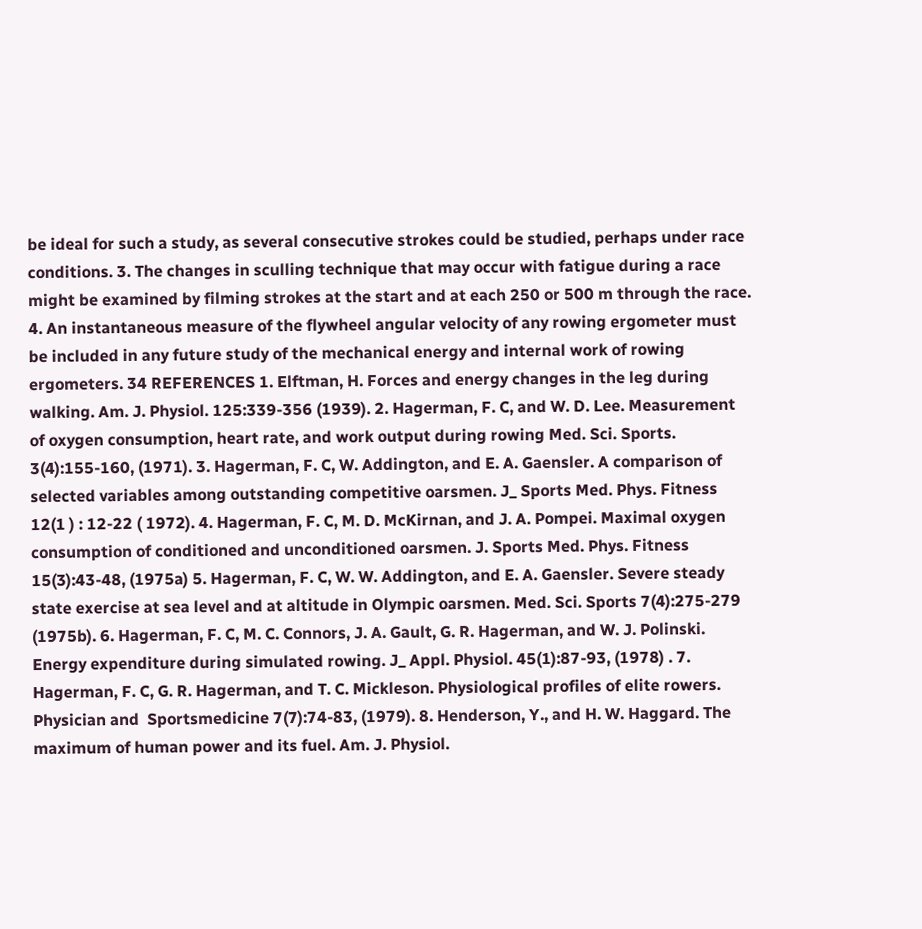be ideal for such a study, as several consecutive strokes could be studied, perhaps under race conditions. 3. The changes in sculling technique that may occur with fatigue during a race might be examined by filming strokes at the start and at each 250 or 500 m through the race. 4. An instantaneous measure of the flywheel angular velocity of any rowing ergometer must be included in any future study of the mechanical energy and internal work of rowing ergometers. 34 REFERENCES 1. Elftman, H. Forces and energy changes in the leg during walking. Am. J. Physiol. 125:339-356 (1939). 2. Hagerman, F. C, and W. D. Lee. Measurement of oxygen consumption, heart rate, and work output during rowing Med. Sci. Sports. 3(4):155-160, (1971). 3. Hagerman, F. C, W. Addington, and E. A. Gaensler. A comparison of selected variables among outstanding competitive oarsmen. J_ Sports Med. Phys. Fitness 12(1 ) : 12-22 ( 1972). 4. Hagerman, F. C, M. D. McKirnan, and J. A. Pompei. Maximal oxygen consumption of conditioned and unconditioned oarsmen. J. Sports Med. Phys. Fitness 15(3):43-48, (1975a) 5. Hagerman, F. C, W. W. Addington, and E. A. Gaensler. Severe steady state exercise at sea level and at altitude in Olympic oarsmen. Med. Sci. Sports 7(4):275-279 (1975b). 6. Hagerman, F. C, M. C. Connors, J. A. Gault, G. R. Hagerman, and W. J. Polinski. Energy expenditure during simulated rowing. J_ Appl. Physiol. 45(1):87-93, (1978) . 7. Hagerman, F. C, G. R. Hagerman, and T. C. Mickleson. Physiological profiles of elite rowers. Physician and  Sportsmedicine 7(7):74-83, (1979). 8. Henderson, Y., and H. W. Haggard. The maximum of human power and its fuel. Am. J. Physiol.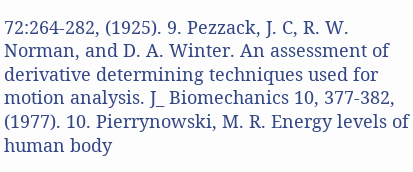72:264-282, (1925). 9. Pezzack, J. C, R. W. Norman, and D. A. Winter. An assessment of derivative determining techniques used for motion analysis. J_ Biomechanics 10, 377-382, (1977). 10. Pierrynowski, M. R. Energy levels of human body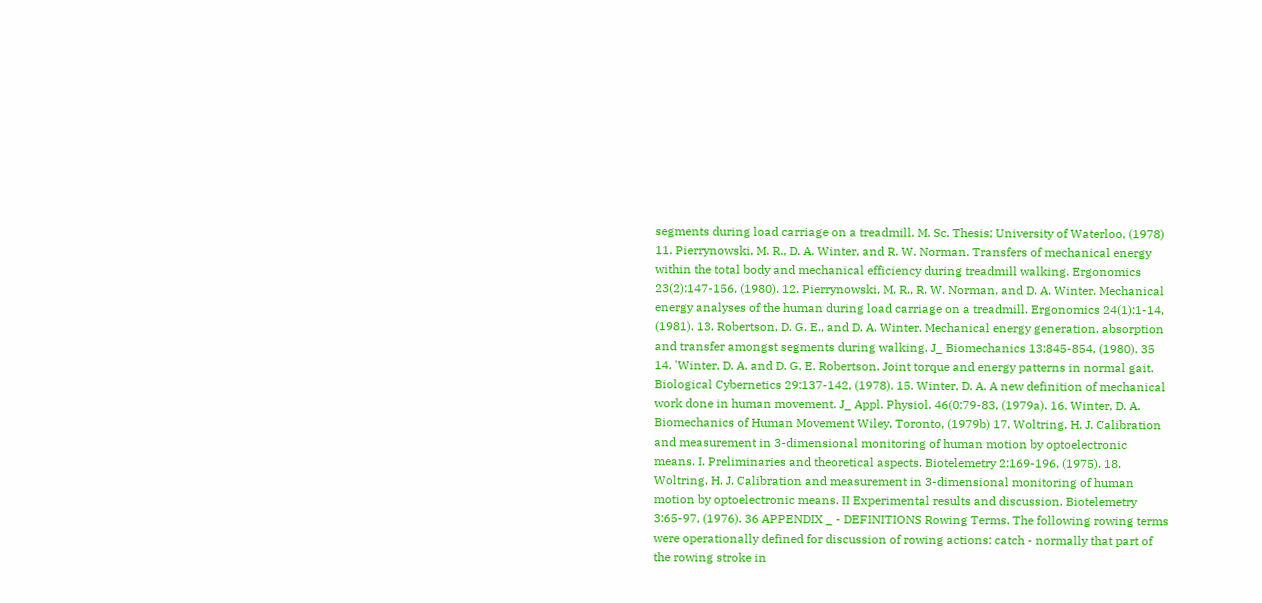segments during load carriage on a treadmill. M. Sc. Thesis; University of Waterloo, (1978) 11. Pierrynowski, M. R., D. A. Winter, and R. W. Norman. Transfers of mechanical energy within the total body and mechanical efficiency during treadmill walking. Ergonomics 23(2):147-156, (1980). 12. Pierrynowski, M. R., R. W. Norman, and D. A. Winter. Mechanical energy analyses of the human during load carriage on a treadmill. Ergonomics 24(1):1-14, (1981). 13. Robertson, D. G. E., and D. A. Winter. Mechanical energy generation, absorption and transfer amongst segments during walking. J_ Biomechanics 13:845-854, (1980). 35 14. 'Winter, D. A. and D. G. E. Robertson. Joint torque and energy patterns in normal gait. Biological Cybernetics 29:137-142, (1978). 15. Winter, D. A. A new definition of mechanical work done in human movement. J_ Appl. Physiol. 46(0:79-83, (1979a). 16. Winter, D. A. Biomechanics of Human Movement Wiley, Toronto, (1979b) 17. Woltring, H. J. Calibration and measurement in 3-dimensional monitoring of human motion by optoelectronic means. I. Preliminaries and theoretical aspects. Biotelemetry 2:169-196, (1975). 18. Woltring, H. J. Calibration and measurement in 3-dimensional monitoring of human motion by optoelectronic means. II Experimental results and discussion. Biotelemetry 3:65-97, (1976). 36 APPENDIX _ - DEFINITIONS Rowing Terms. The following rowing terms were operationally defined for discussion of rowing actions: catch - normally that part of the rowing stroke in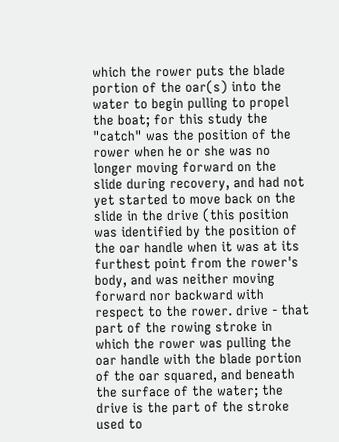which the rower puts the blade portion of the oar(s) into the water to begin pulling to propel the boat; for this study the "catch" was the position of the rower when he or she was no longer moving forward on the slide during recovery, and had not yet started to move back on the slide in the drive (this position was identified by the position of the oar handle when it was at its furthest point from the rower's body, and was neither moving forward nor backward with respect to the rower. drive - that part of the rowing stroke in which the rower was pulling the oar handle with the blade portion of the oar squared, and beneath the surface of the water; the drive is the part of the stroke used to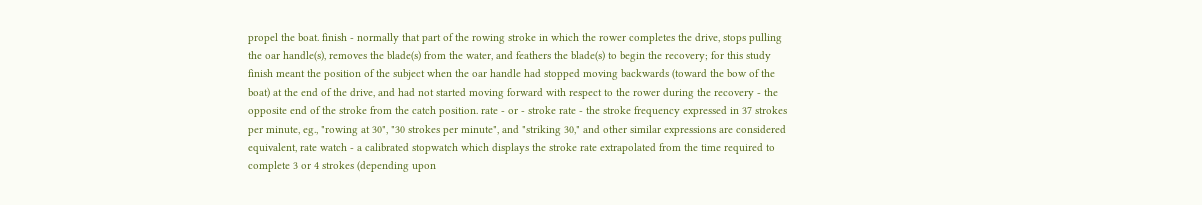propel the boat. finish - normally that part of the rowing stroke in which the rower completes the drive, stops pulling the oar handle(s), removes the blade(s) from the water, and feathers the blade(s) to begin the recovery; for this study finish meant the position of the subject when the oar handle had stopped moving backwards (toward the bow of the boat) at the end of the drive, and had not started moving forward with respect to the rower during the recovery - the opposite end of the stroke from the catch position. rate - or - stroke rate - the stroke frequency expressed in 37 strokes per minute, eg., "rowing at 30", "30 strokes per minute", and "striking 30," and other similar expressions are considered equivalent, rate watch - a calibrated stopwatch which displays the stroke rate extrapolated from the time required to complete 3 or 4 strokes (depending upon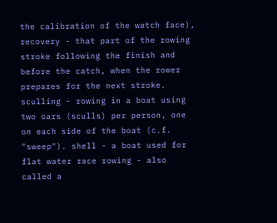the calibration of the watch face), recovery - that part of the rowing stroke following the finish and before the catch, when the rower prepares for the next stroke. sculling - rowing in a boat using two oars (sculls) per person, one on each side of the boat (c.f. "sweep"). shell - a boat used for flat water race rowing - also called a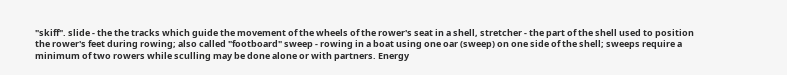"skiff". slide - the the tracks which guide the movement of the wheels of the rower's seat in a shell, stretcher - the part of the shell used to position the rower's feet during rowing; also called "footboard" sweep - rowing in a boat using one oar (sweep) on one side of the shell; sweeps require a minimum of two rowers while sculling may be done alone or with partners. Energy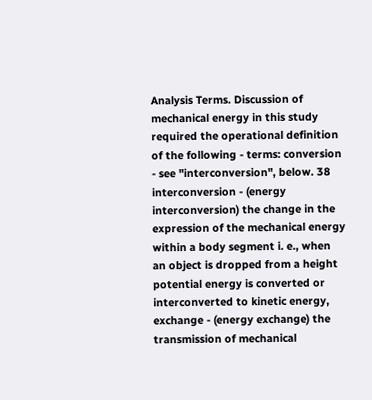Analysis Terms. Discussion of mechanical energy in this study required the operational definition of the following - terms: conversion - see "interconversion", below. 38 interconversion - (energy interconversion) the change in the expression of the mechanical energy within a body segment i. e., when an object is dropped from a height potential energy is converted or interconverted to kinetic energy, exchange - (energy exchange) the transmission of mechanical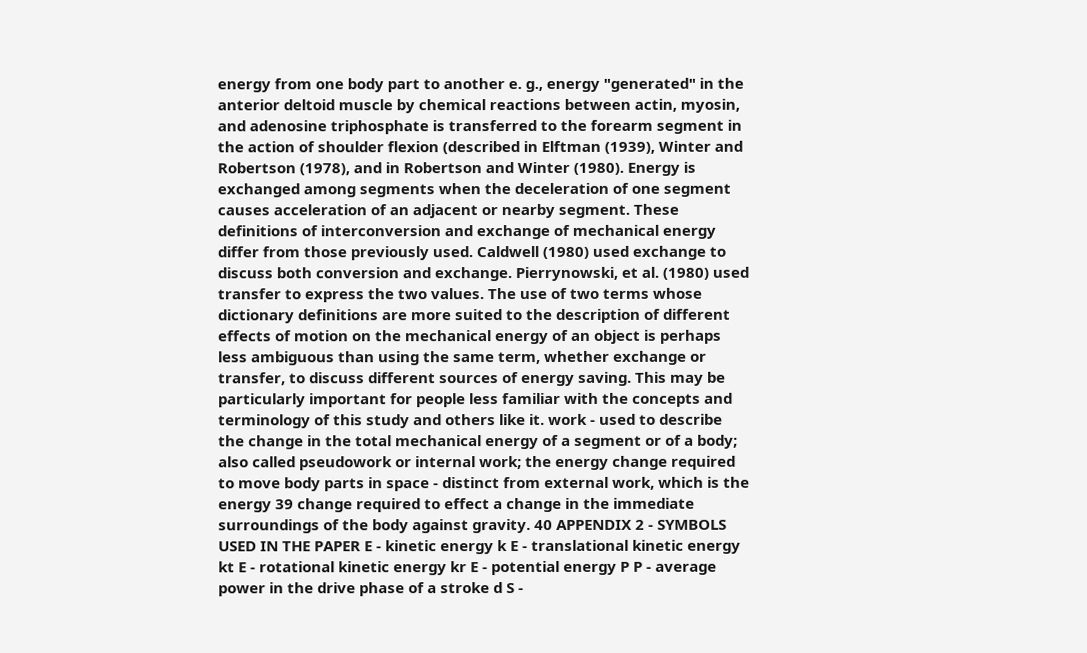energy from one body part to another e. g., energy "generated" in the anterior deltoid muscle by chemical reactions between actin, myosin, and adenosine triphosphate is transferred to the forearm segment in the action of shoulder flexion (described in Elftman (1939), Winter and Robertson (1978), and in Robertson and Winter (1980). Energy is exchanged among segments when the deceleration of one segment causes acceleration of an adjacent or nearby segment. These definitions of interconversion and exchange of mechanical energy differ from those previously used. Caldwell (1980) used exchange to discuss both conversion and exchange. Pierrynowski, et al. (1980) used transfer to express the two values. The use of two terms whose dictionary definitions are more suited to the description of different effects of motion on the mechanical energy of an object is perhaps less ambiguous than using the same term, whether exchange or transfer, to discuss different sources of energy saving. This may be particularly important for people less familiar with the concepts and terminology of this study and others like it. work - used to describe the change in the total mechanical energy of a segment or of a body; also called pseudowork or internal work; the energy change required to move body parts in space - distinct from external work, which is the energy 39 change required to effect a change in the immediate surroundings of the body against gravity. 40 APPENDIX 2 - SYMBOLS USED IN THE PAPER E - kinetic energy k E - translational kinetic energy kt E - rotational kinetic energy kr E - potential energy P P - average power in the drive phase of a stroke d S -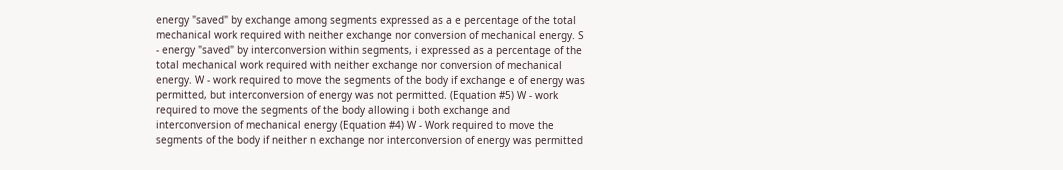energy "saved" by exchange among segments expressed as a e percentage of the total mechanical work required with neither exchange nor conversion of mechanical energy. S - energy "saved" by interconversion within segments, i expressed as a percentage of the total mechanical work required with neither exchange nor conversion of mechanical energy. W - work required to move the segments of the body if exchange e of energy was permitted, but interconversion of energy was not permitted. (Equation #5) W - work required to move the segments of the body allowing i both exchange and interconversion of mechanical energy (Equation #4) W - Work required to move the segments of the body if neither n exchange nor interconversion of energy was permitted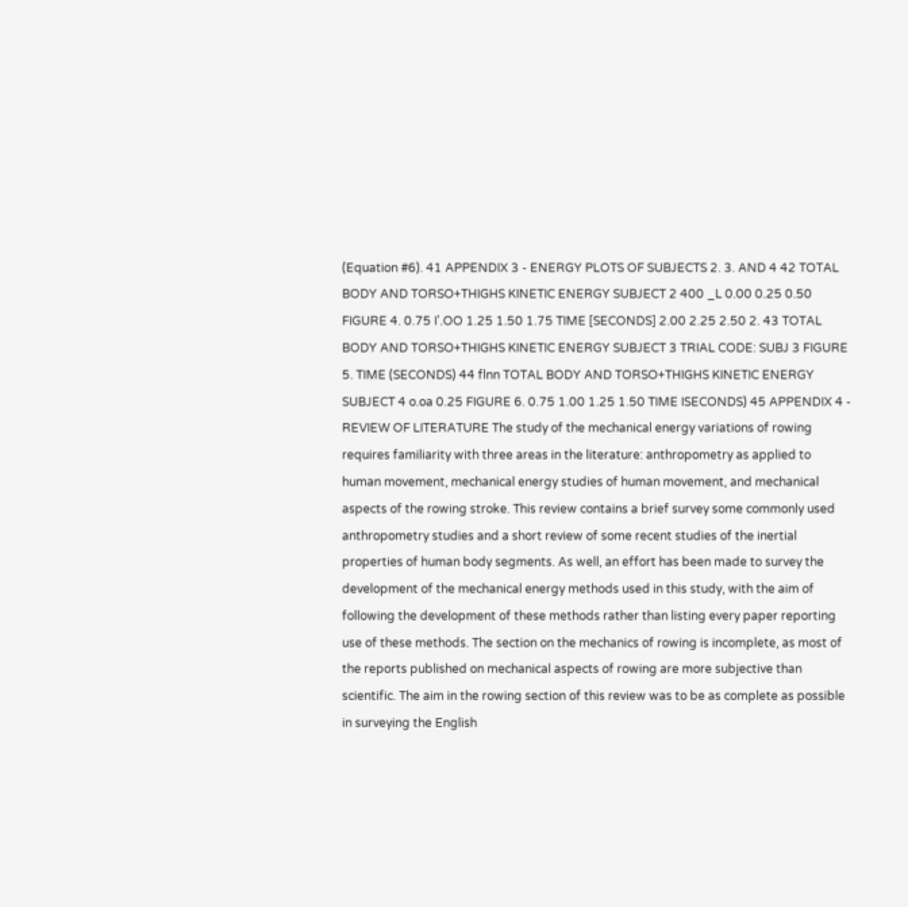(Equation #6). 41 APPENDIX 3 - ENERGY PLOTS OF SUBJECTS 2. 3. AND 4 42 TOTAL BODY AND TORSO+THIGHS KINETIC ENERGY SUBJECT 2 400 _L 0.00 0.25 0.50 FIGURE 4. 0.75 I'.OO 1.25 1.50 1.75 TIME [SECONDS] 2.00 2.25 2.50 2. 43 TOTAL BODY AND TORSO+THIGHS KINETIC ENERGY SUBJECT 3 TRIAL CODE: SUBJ 3 FIGURE 5. TIME (SECONDS) 44 flnn TOTAL BODY AND TORSO+THIGHS KINETIC ENERGY SUBJECT 4 o.oa 0.25 FIGURE 6. 0.75 1.00 1.25 1.50 TIME ISECONDS) 45 APPENDIX 4 - REVIEW OF LITERATURE The study of the mechanical energy variations of rowing requires familiarity with three areas in the literature: anthropometry as applied to human movement, mechanical energy studies of human movement, and mechanical aspects of the rowing stroke. This review contains a brief survey some commonly used anthropometry studies and a short review of some recent studies of the inertial properties of human body segments. As well, an effort has been made to survey the development of the mechanical energy methods used in this study, with the aim of following the development of these methods rather than listing every paper reporting use of these methods. The section on the mechanics of rowing is incomplete, as most of the reports published on mechanical aspects of rowing are more subjective than scientific. The aim in the rowing section of this review was to be as complete as possible in surveying the English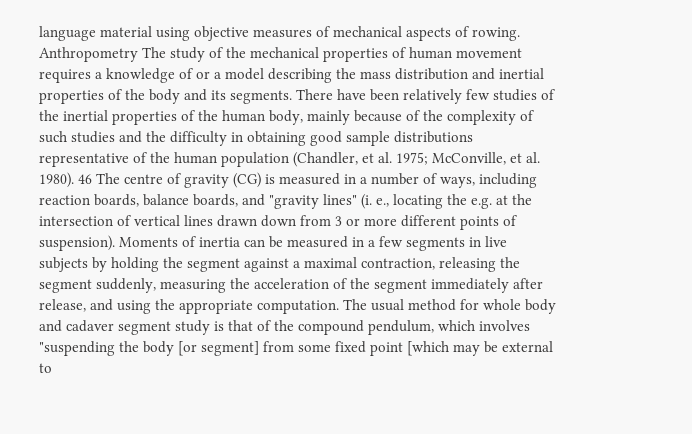language material using objective measures of mechanical aspects of rowing. Anthropometry The study of the mechanical properties of human movement requires a knowledge of or a model describing the mass distribution and inertial properties of the body and its segments. There have been relatively few studies of the inertial properties of the human body, mainly because of the complexity of such studies and the difficulty in obtaining good sample distributions representative of the human population (Chandler, et al. 1975; McConville, et al. 1980). 46 The centre of gravity (CG) is measured in a number of ways, including reaction boards, balance boards, and "gravity lines" (i. e., locating the e.g. at the intersection of vertical lines drawn down from 3 or more different points of suspension). Moments of inertia can be measured in a few segments in live subjects by holding the segment against a maximal contraction, releasing the segment suddenly, measuring the acceleration of the segment immediately after release, and using the appropriate computation. The usual method for whole body and cadaver segment study is that of the compound pendulum, which involves "suspending the body [or segment] from some fixed point [which may be external to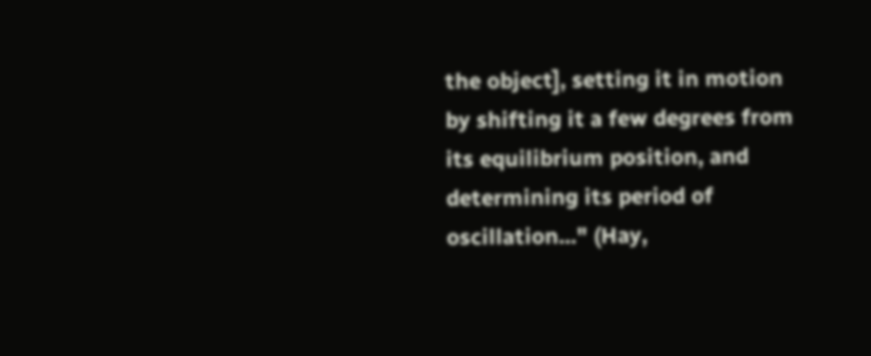the object], setting it in motion by shifting it a few degrees from its equilibrium position, and determining its period of oscillation..." (Hay,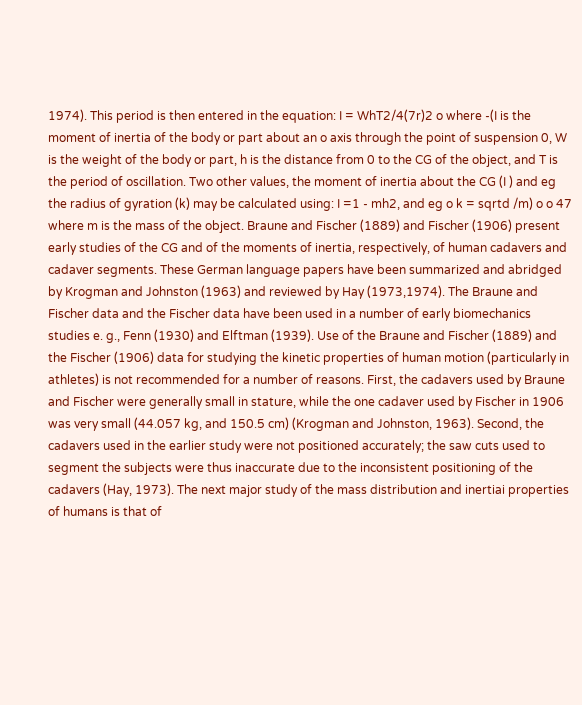1974). This period is then entered in the equation: I = WhT2/4(7r)2 o where -(I is the moment of inertia of the body or part about an o axis through the point of suspension 0, W is the weight of the body or part, h is the distance from 0 to the CG of the object, and T is the period of oscillation. Two other values, the moment of inertia about the CG (I ) and eg the radius of gyration (k) may be calculated using: I =1 - mh2, and eg o k = sqrtd /m) o o 47 where m is the mass of the object. Braune and Fischer (1889) and Fischer (1906) present early studies of the CG and of the moments of inertia, respectively, of human cadavers and cadaver segments. These German language papers have been summarized and abridged by Krogman and Johnston (1963) and reviewed by Hay (1973,1974). The Braune and Fischer data and the Fischer data have been used in a number of early biomechanics studies e. g., Fenn (1930) and Elftman (1939). Use of the Braune and Fischer (1889) and the Fischer (1906) data for studying the kinetic properties of human motion (particularly in athletes) is not recommended for a number of reasons. First, the cadavers used by Braune and Fischer were generally small in stature, while the one cadaver used by Fischer in 1906 was very small (44.057 kg, and 150.5 cm) (Krogman and Johnston, 1963). Second, the cadavers used in the earlier study were not positioned accurately; the saw cuts used to segment the subjects were thus inaccurate due to the inconsistent positioning of the cadavers (Hay, 1973). The next major study of the mass distribution and inertiai properties of humans is that of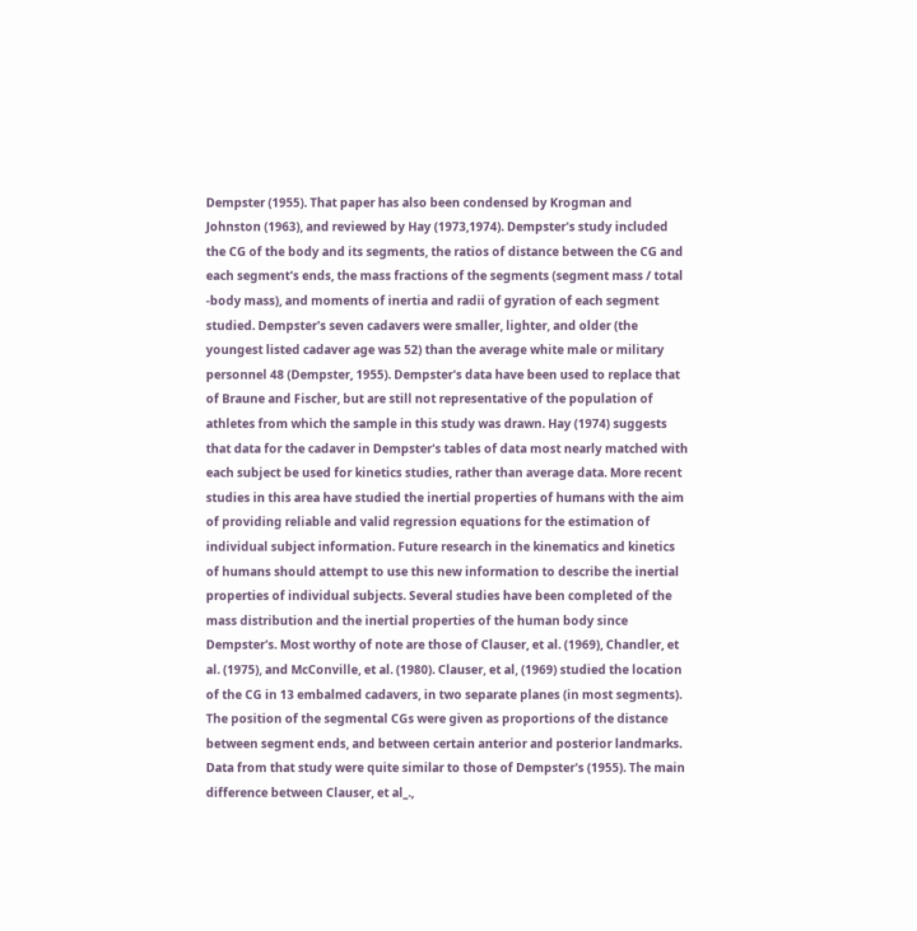Dempster (1955). That paper has also been condensed by Krogman and Johnston (1963), and reviewed by Hay (1973,1974). Dempster's study included the CG of the body and its segments, the ratios of distance between the CG and each segment's ends, the mass fractions of the segments (segment mass / total -body mass), and moments of inertia and radii of gyration of each segment studied. Dempster's seven cadavers were smaller, lighter, and older (the youngest listed cadaver age was 52) than the average white male or military personnel 48 (Dempster, 1955). Dempster's data have been used to replace that of Braune and Fischer, but are still not representative of the population of athletes from which the sample in this study was drawn. Hay (1974) suggests that data for the cadaver in Dempster's tables of data most nearly matched with each subject be used for kinetics studies, rather than average data. More recent studies in this area have studied the inertial properties of humans with the aim of providing reliable and valid regression equations for the estimation of individual subject information. Future research in the kinematics and kinetics of humans should attempt to use this new information to describe the inertial properties of individual subjects. Several studies have been completed of the mass distribution and the inertial properties of the human body since Dempster's. Most worthy of note are those of Clauser, et al. (1969), Chandler, et al. (1975), and McConville, et al. (1980). Clauser, et al, (1969) studied the location of the CG in 13 embalmed cadavers, in two separate planes (in most segments). The position of the segmental CGs were given as proportions of the distance between segment ends, and between certain anterior and posterior landmarks. Data from that study were quite similar to those of Dempster's (1955). The main difference between Clauser, et al_.,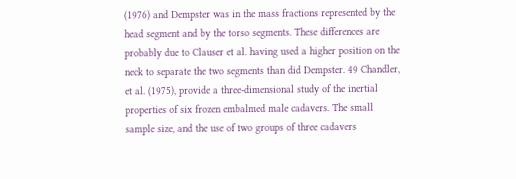(1976) and Dempster was in the mass fractions represented by the head segment and by the torso segments. These differences are probably due to Clauser et al. having used a higher position on the neck to separate the two segments than did Dempster. 49 Chandler, et al. (1975), provide a three-dimensional study of the inertial properties of six frozen embalmed male cadavers. The small sample size, and the use of two groups of three cadavers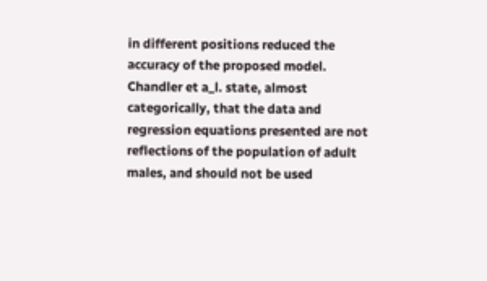in different positions reduced the accuracy of the proposed model. Chandler et a_l. state, almost categorically, that the data and regression equations presented are not reflections of the population of adult males, and should not be used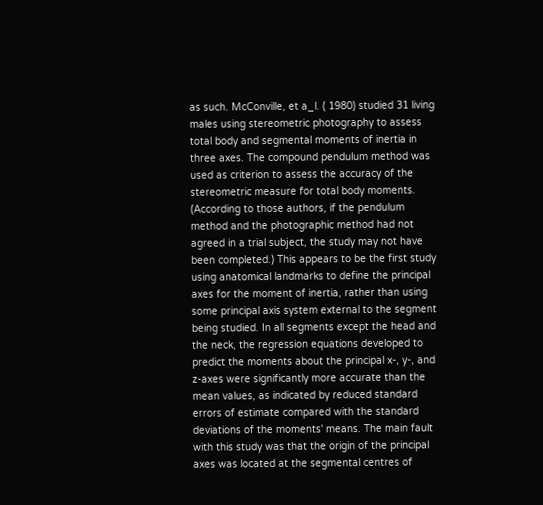as such. McConville, et a_l. ( 1980) studied 31 living males using stereometric photography to assess total body and segmental moments of inertia in three axes. The compound pendulum method was used as criterion to assess the accuracy of the stereometric measure for total body moments. (According to those authors, if the pendulum method and the photographic method had not agreed in a trial subject, the study may not have been completed.) This appears to be the first study using anatomical landmarks to define the principal axes for the moment of inertia, rather than using some principal axis system external to the segment being studied. In all segments except the head and the neck, the regression equations developed to predict the moments about the principal x-, y-, and z-axes were significantly more accurate than the mean values, as indicated by reduced standard errors of estimate compared with the standard deviations of the moments' means. The main fault with this study was that the origin of the principal axes was located at the segmental centres of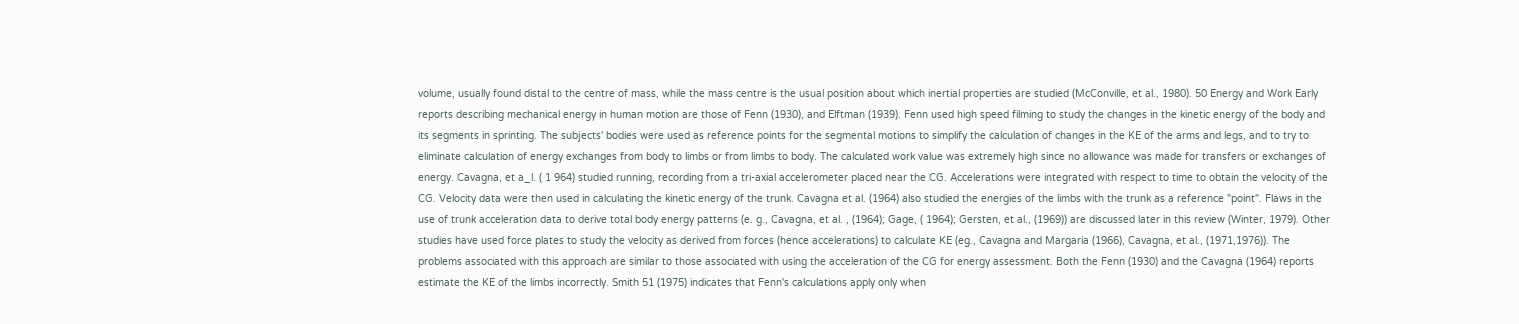volume, usually found distal to the centre of mass, while the mass centre is the usual position about which inertial properties are studied (McConville, et al., 1980). 50 Energy and Work Early reports describing mechanical energy in human motion are those of Fenn (1930), and Elftman (1939). Fenn used high speed filming to study the changes in the kinetic energy of the body and its segments in sprinting. The subjects' bodies were used as reference points for the segmental motions to simplify the calculation of changes in the KE of the arms and legs, and to try to eliminate calculation of energy exchanges from body to limbs or from limbs to body. The calculated work value was extremely high since no allowance was made for transfers or exchanges of energy. Cavagna, et a_l. ( 1 964) studied running, recording from a tri-axial accelerometer placed near the CG. Accelerations were integrated with respect to time to obtain the velocity of the CG. Velocity data were then used in calculating the kinetic energy of the trunk. Cavagna et al. (1964) also studied the energies of the limbs with the trunk as a reference "point". Flaws in the use of trunk acceleration data to derive total body energy patterns (e. g., Cavagna, et al. , (1964); Gage, ( 1964); Gersten, et al., (1969)) are discussed later in this review (Winter, 1979). Other studies have used force plates to study the velocity as derived from forces (hence accelerations) to calculate KE (eg., Cavagna and Margaria (1966), Cavagna, et al., (1971,1976)). The problems associated with this approach are similar to those associated with using the acceleration of the CG for energy assessment. Both the Fenn (1930) and the Cavagna (1964) reports estimate the KE of the limbs incorrectly. Smith 51 (1975) indicates that Fenn's calculations apply only when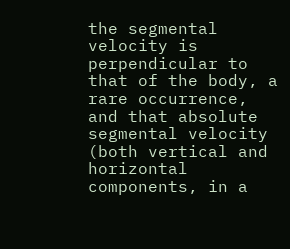the segmental velocity is perpendicular to that of the body, a rare occurrence, and that absolute segmental velocity (both vertical and horizontal components, in a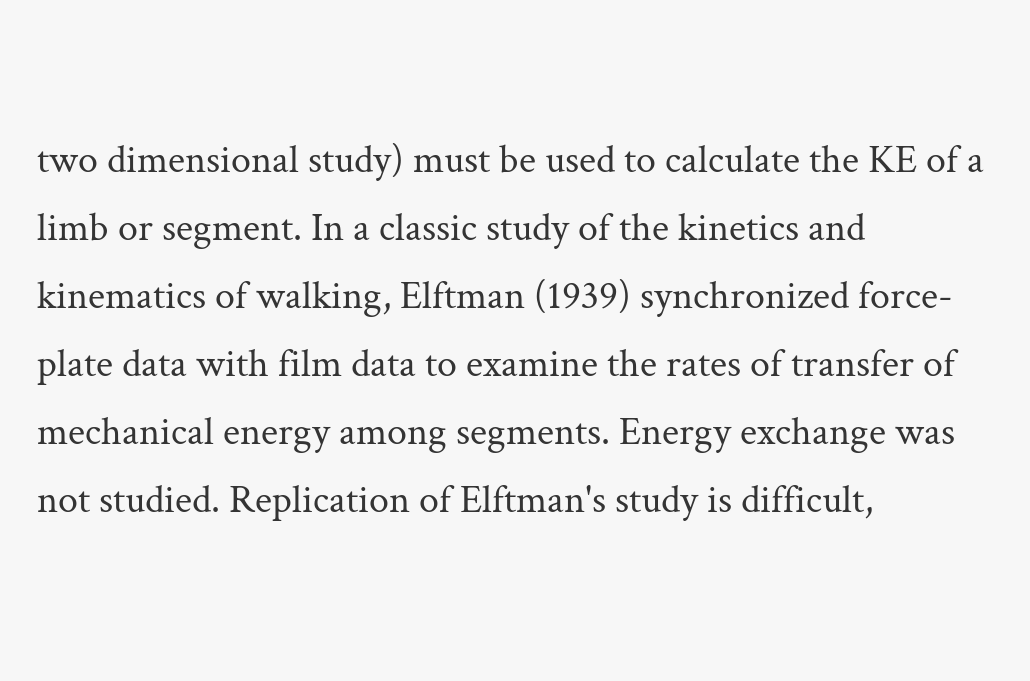two dimensional study) must be used to calculate the KE of a limb or segment. In a classic study of the kinetics and kinematics of walking, Elftman (1939) synchronized force-plate data with film data to examine the rates of transfer of mechanical energy among segments. Energy exchange was not studied. Replication of Elftman's study is difficult,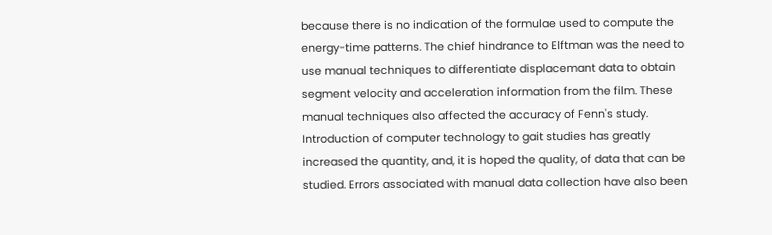because there is no indication of the formulae used to compute the energy-time patterns. The chief hindrance to Elftman was the need to use manual techniques to differentiate displacemant data to obtain segment velocity and acceleration information from the film. These manual techniques also affected the accuracy of Fenn's study. Introduction of computer technology to gait studies has greatly increased the quantity, and, it is hoped the quality, of data that can be studied. Errors associated with manual data collection have also been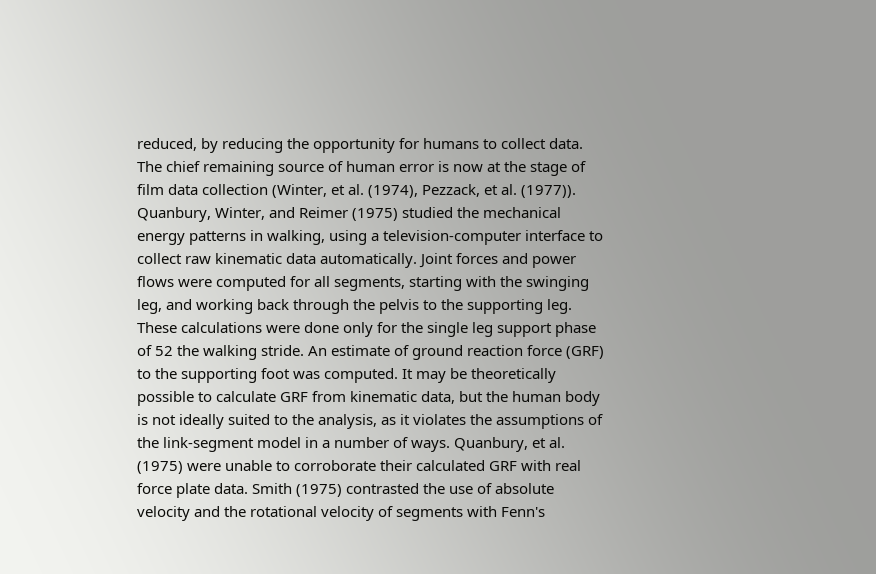reduced, by reducing the opportunity for humans to collect data. The chief remaining source of human error is now at the stage of film data collection (Winter, et al. (1974), Pezzack, et al. (1977)). Quanbury, Winter, and Reimer (1975) studied the mechanical energy patterns in walking, using a television-computer interface to collect raw kinematic data automatically. Joint forces and power flows were computed for all segments, starting with the swinging leg, and working back through the pelvis to the supporting leg. These calculations were done only for the single leg support phase of 52 the walking stride. An estimate of ground reaction force (GRF) to the supporting foot was computed. It may be theoretically possible to calculate GRF from kinematic data, but the human body is not ideally suited to the analysis, as it violates the assumptions of the link-segment model in a number of ways. Quanbury, et al. (1975) were unable to corroborate their calculated GRF with real force plate data. Smith (1975) contrasted the use of absolute velocity and the rotational velocity of segments with Fenn's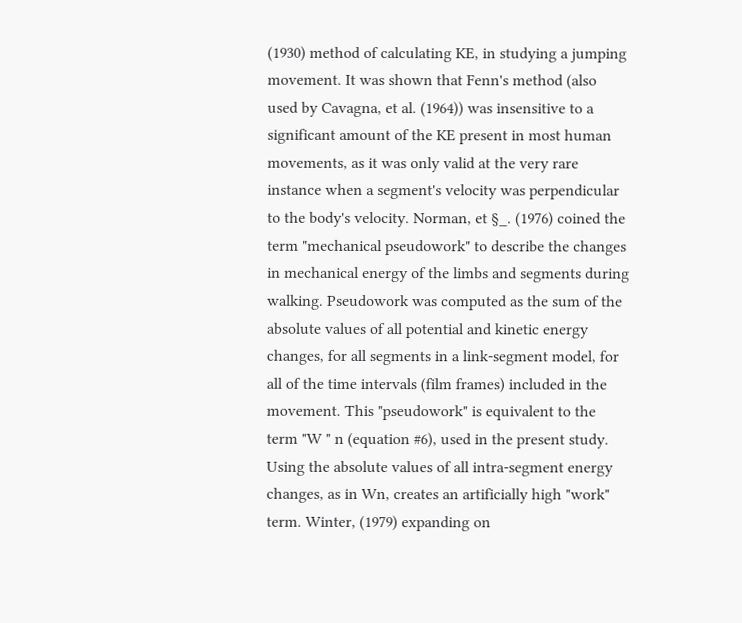(1930) method of calculating KE, in studying a jumping movement. It was shown that Fenn's method (also used by Cavagna, et al. (1964)) was insensitive to a significant amount of the KE present in most human movements, as it was only valid at the very rare instance when a segment's velocity was perpendicular to the body's velocity. Norman, et §_. (1976) coined the term "mechanical pseudowork" to describe the changes in mechanical energy of the limbs and segments during walking. Pseudowork was computed as the sum of the absolute values of all potential and kinetic energy changes, for all segments in a link-segment model, for all of the time intervals (film frames) included in the movement. This "pseudowork" is equivalent to the term "W " n (equation #6), used in the present study. Using the absolute values of all intra-segment energy changes, as in Wn, creates an artificially high "work" term. Winter, (1979) expanding on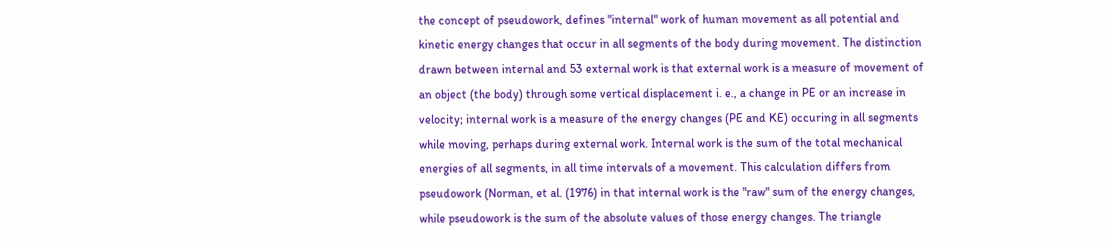the concept of pseudowork, defines "internal" work of human movement as all potential and kinetic energy changes that occur in all segments of the body during movement. The distinction drawn between internal and 53 external work is that external work is a measure of movement of an object (the body) through some vertical displacement i. e., a change in PE or an increase in velocity; internal work is a measure of the energy changes (PE and KE) occuring in all segments while moving, perhaps during external work. Internal work is the sum of the total mechanical energies of all segments, in all time intervals of a movement. This calculation differs from pseudowork (Norman, et al. (1976) in that internal work is the "raw" sum of the energy changes, while pseudowork is the sum of the absolute values of those energy changes. The triangle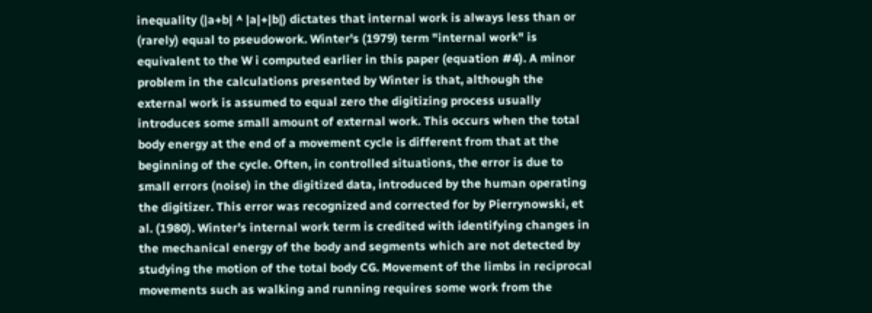inequality (|a+b| ^ |a|+|b|) dictates that internal work is always less than or (rarely) equal to pseudowork. Winter's (1979) term "internal work" is equivalent to the W i computed earlier in this paper (equation #4). A minor problem in the calculations presented by Winter is that, although the external work is assumed to equal zero the digitizing process usually introduces some small amount of external work. This occurs when the total body energy at the end of a movement cycle is different from that at the beginning of the cycle. Often, in controlled situations, the error is due to small errors (noise) in the digitized data, introduced by the human operating the digitizer. This error was recognized and corrected for by Pierrynowski, et al. (1980). Winter's internal work term is credited with identifying changes in the mechanical energy of the body and segments which are not detected by studying the motion of the total body CG. Movement of the limbs in reciprocal movements such as walking and running requires some work from the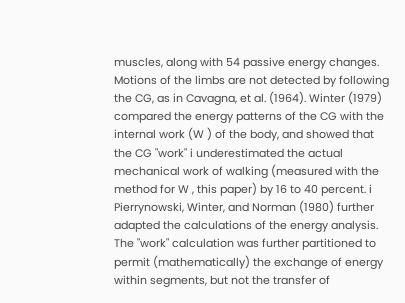muscles, along with 54 passive energy changes. Motions of the limbs are not detected by following the CG, as in Cavagna, et al. (1964). Winter (1979) compared the energy patterns of the CG with the internal work (W ) of the body, and showed that the CG "work" i underestimated the actual mechanical work of walking (measured with the method for W , this paper) by 16 to 40 percent. i Pierrynowski, Winter, and Norman (1980) further adapted the calculations of the energy analysis. The "work" calculation was further partitioned to permit (mathematically) the exchange of energy within segments, but not the transfer of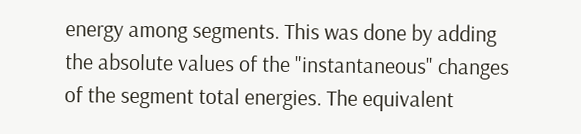energy among segments. This was done by adding the absolute values of the "instantaneous" changes of the segment total energies. The equivalent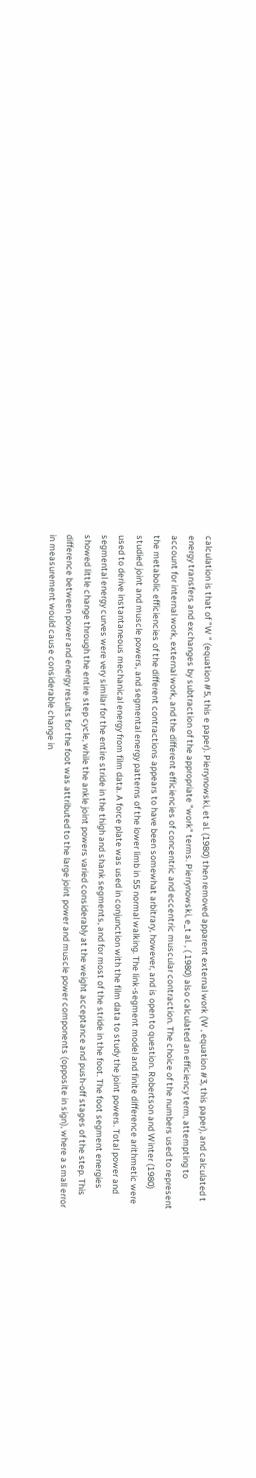calculation is that of "W " (equation #5, this e paper). Pierrynowski, et al. (1980) then removed apparent external work (W , equation #3, this paper), and calculated t energy transfers and exchanges by subtraction of the appropriate "work" terms. Pierrynowski, e_t al. , ( 1980) also calculated an efficiency term, attempting to account for internal work, external work, and the different efficiencies of concentric and eccentric muscular contraction. The choice of the numbers used to represent the metabolic efficiencies of the different contractions appears to have been somewhat arbitrary, however, and is open to question. Robertson and Winter (1980) studied joint and muscle powers, and segmental energy patterns of the lower limb in 55 normal walking. The link-segment model and finite difference arithmetic were used to derive instantaneous mechanical energy from film data. A force plate was used in conjunction with the film data to study the joint powers. Total power and segmental energy curves were very similar for the entire stride in the thigh and shank segments, and for most of the stride in the foot. The foot segment energies showed little change through the entire step cycle, while the ankle joint powers varied considerably at the weight acceptance and push-off stages of the step. This difference between power and energy results for the foot was attributed to the large joint power and muscle power components (opposite in sign), where a small error in measurement would cause considerable change in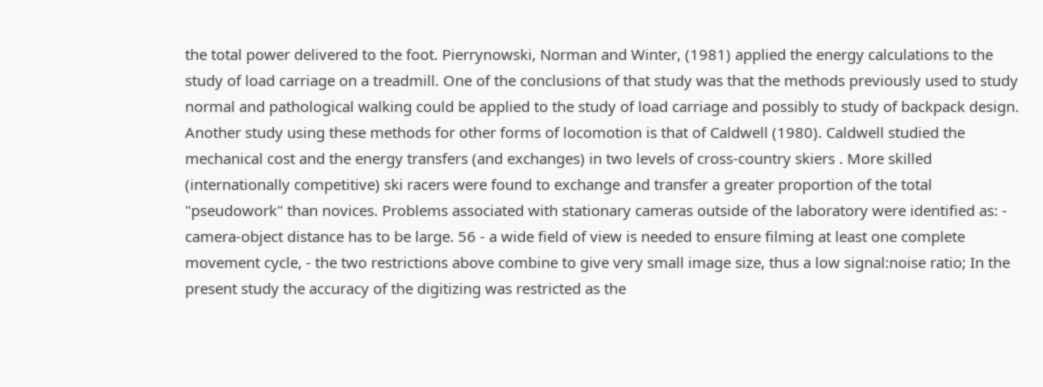the total power delivered to the foot. Pierrynowski, Norman and Winter, (1981) applied the energy calculations to the study of load carriage on a treadmill. One of the conclusions of that study was that the methods previously used to study normal and pathological walking could be applied to the study of load carriage and possibly to study of backpack design. Another study using these methods for other forms of locomotion is that of Caldwell (1980). Caldwell studied the mechanical cost and the energy transfers (and exchanges) in two levels of cross-country skiers . More skilled (internationally competitive) ski racers were found to exchange and transfer a greater proportion of the total "pseudowork" than novices. Problems associated with stationary cameras outside of the laboratory were identified as: - camera-object distance has to be large. 56 - a wide field of view is needed to ensure filming at least one complete movement cycle, - the two restrictions above combine to give very small image size, thus a low signal:noise ratio; In the present study the accuracy of the digitizing was restricted as the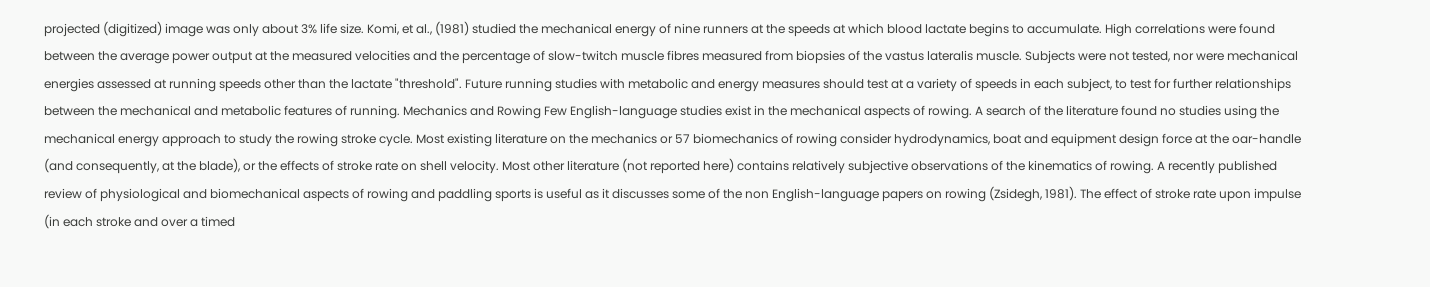projected (digitized) image was only about 3% life size. Komi, et al., (1981) studied the mechanical energy of nine runners at the speeds at which blood lactate begins to accumulate. High correlations were found between the average power output at the measured velocities and the percentage of slow-twitch muscle fibres measured from biopsies of the vastus lateralis muscle. Subjects were not tested, nor were mechanical energies assessed at running speeds other than the lactate "threshold". Future running studies with metabolic and energy measures should test at a variety of speeds in each subject, to test for further relationships between the mechanical and metabolic features of running. Mechanics and Rowing Few English-language studies exist in the mechanical aspects of rowing. A search of the literature found no studies using the mechanical energy approach to study the rowing stroke cycle. Most existing literature on the mechanics or 57 biomechanics of rowing consider hydrodynamics, boat and equipment design force at the oar-handle (and consequently, at the blade), or the effects of stroke rate on shell velocity. Most other literature (not reported here) contains relatively subjective observations of the kinematics of rowing. A recently published review of physiological and biomechanical aspects of rowing and paddling sports is useful as it discusses some of the non English-language papers on rowing (Zsidegh, 1981). The effect of stroke rate upon impulse (in each stroke and over a timed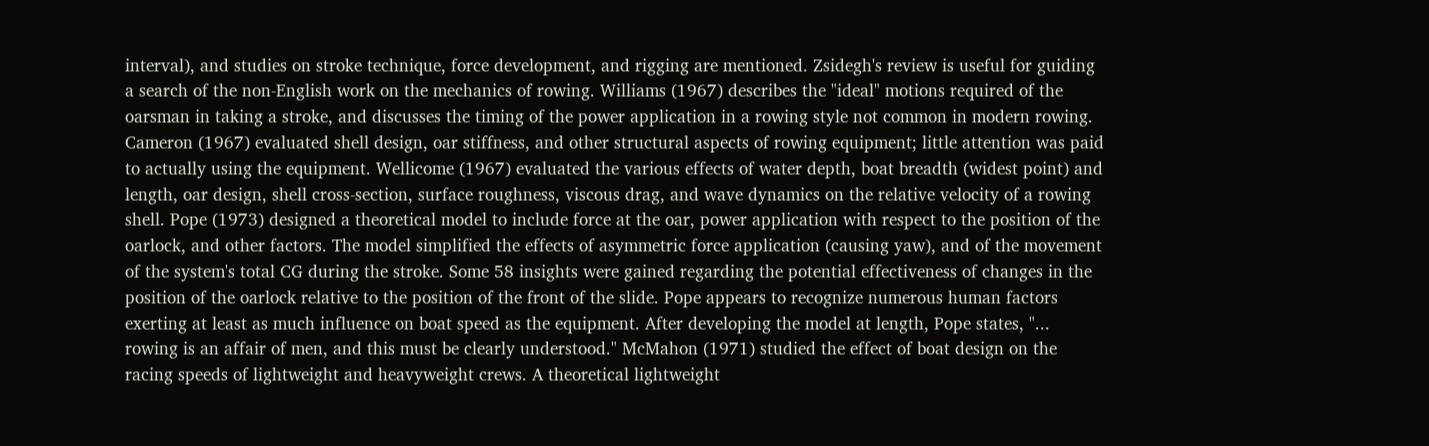interval), and studies on stroke technique, force development, and rigging are mentioned. Zsidegh's review is useful for guiding a search of the non-English work on the mechanics of rowing. Williams (1967) describes the "ideal" motions required of the oarsman in taking a stroke, and discusses the timing of the power application in a rowing style not common in modern rowing. Cameron (1967) evaluated shell design, oar stiffness, and other structural aspects of rowing equipment; little attention was paid to actually using the equipment. Wellicome (1967) evaluated the various effects of water depth, boat breadth (widest point) and length, oar design, shell cross-section, surface roughness, viscous drag, and wave dynamics on the relative velocity of a rowing shell. Pope (1973) designed a theoretical model to include force at the oar, power application with respect to the position of the oarlock, and other factors. The model simplified the effects of asymmetric force application (causing yaw), and of the movement of the system's total CG during the stroke. Some 58 insights were gained regarding the potential effectiveness of changes in the position of the oarlock relative to the position of the front of the slide. Pope appears to recognize numerous human factors exerting at least as much influence on boat speed as the equipment. After developing the model at length, Pope states, "... rowing is an affair of men, and this must be clearly understood." McMahon (1971) studied the effect of boat design on the racing speeds of lightweight and heavyweight crews. A theoretical lightweight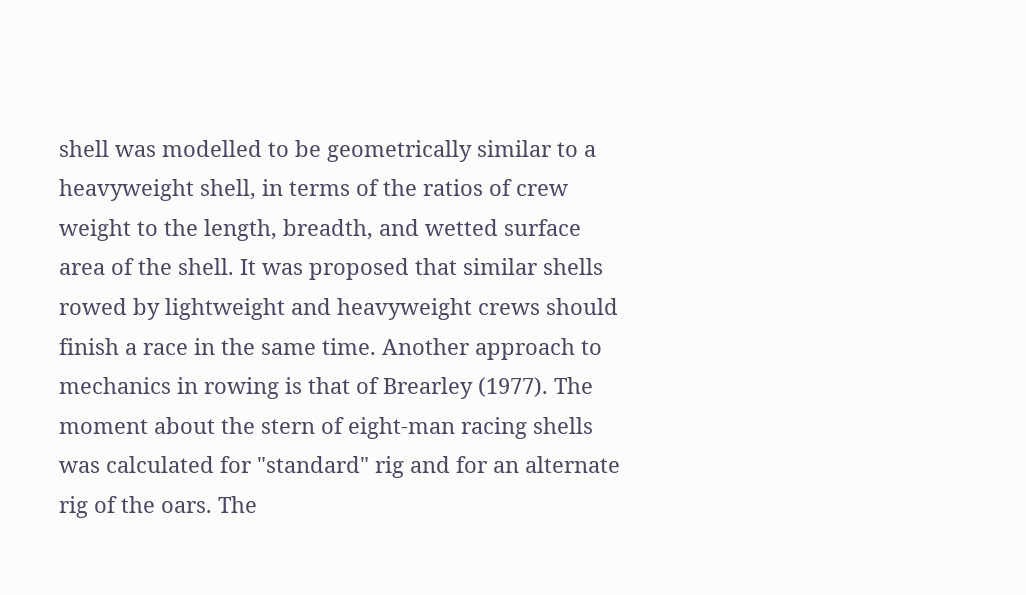shell was modelled to be geometrically similar to a heavyweight shell, in terms of the ratios of crew weight to the length, breadth, and wetted surface area of the shell. It was proposed that similar shells rowed by lightweight and heavyweight crews should finish a race in the same time. Another approach to mechanics in rowing is that of Brearley (1977). The moment about the stern of eight-man racing shells was calculated for "standard" rig and for an alternate rig of the oars. The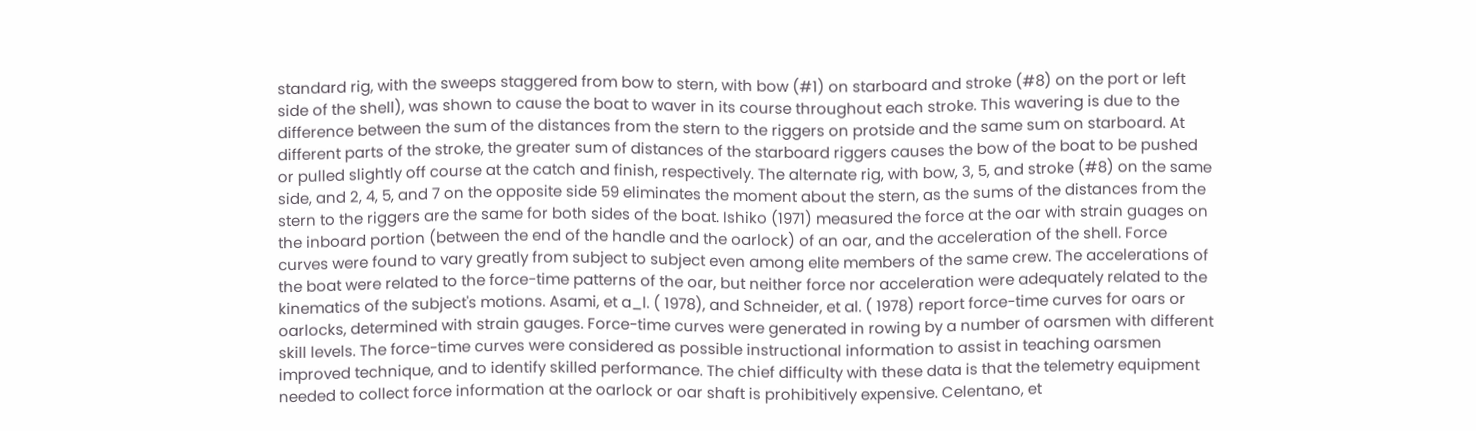standard rig, with the sweeps staggered from bow to stern, with bow (#1) on starboard and stroke (#8) on the port or left side of the shell), was shown to cause the boat to waver in its course throughout each stroke. This wavering is due to the difference between the sum of the distances from the stern to the riggers on protside and the same sum on starboard. At different parts of the stroke, the greater sum of distances of the starboard riggers causes the bow of the boat to be pushed or pulled slightly off course at the catch and finish, respectively. The alternate rig, with bow, 3, 5, and stroke (#8) on the same side, and 2, 4, 5, and 7 on the opposite side 59 eliminates the moment about the stern, as the sums of the distances from the stern to the riggers are the same for both sides of the boat. Ishiko (1971) measured the force at the oar with strain guages on the inboard portion (between the end of the handle and the oarlock) of an oar, and the acceleration of the shell. Force curves were found to vary greatly from subject to subject even among elite members of the same crew. The accelerations of the boat were related to the force-time patterns of the oar, but neither force nor acceleration were adequately related to the kinematics of the subject's motions. Asami, et a_l. ( 1978), and Schneider, et al. ( 1978) report force-time curves for oars or oarlocks, determined with strain gauges. Force-time curves were generated in rowing by a number of oarsmen with different skill levels. The force-time curves were considered as possible instructional information to assist in teaching oarsmen improved technique, and to identify skilled performance. The chief difficulty with these data is that the telemetry equipment needed to collect force information at the oarlock or oar shaft is prohibitively expensive. Celentano, et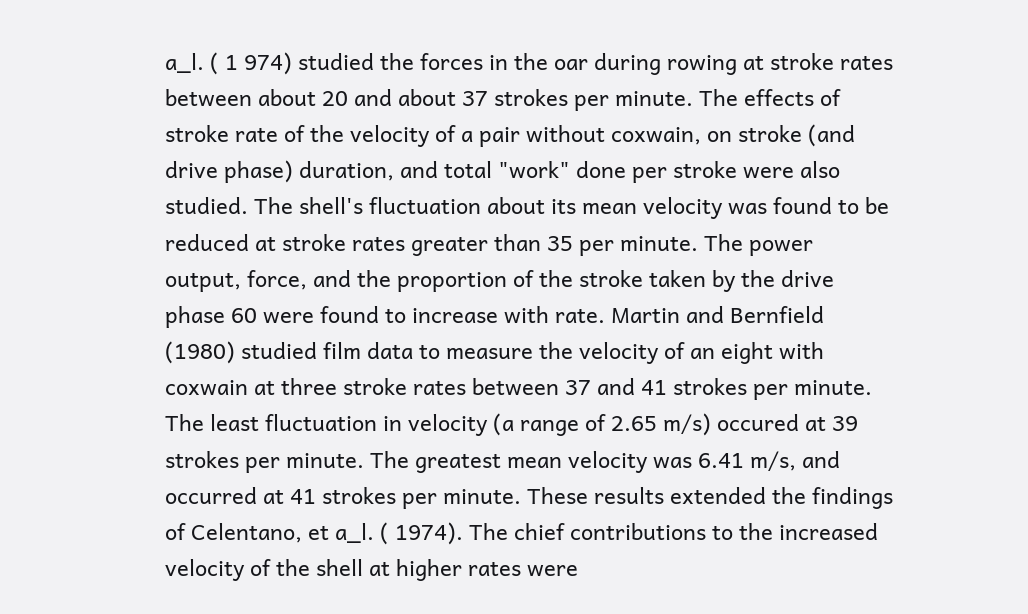a_l. ( 1 974) studied the forces in the oar during rowing at stroke rates between about 20 and about 37 strokes per minute. The effects of stroke rate of the velocity of a pair without coxwain, on stroke (and drive phase) duration, and total "work" done per stroke were also studied. The shell's fluctuation about its mean velocity was found to be reduced at stroke rates greater than 35 per minute. The power output, force, and the proportion of the stroke taken by the drive phase 60 were found to increase with rate. Martin and Bernfield (1980) studied film data to measure the velocity of an eight with coxwain at three stroke rates between 37 and 41 strokes per minute. The least fluctuation in velocity (a range of 2.65 m/s) occured at 39 strokes per minute. The greatest mean velocity was 6.41 m/s, and occurred at 41 strokes per minute. These results extended the findings of Celentano, et a_l. ( 1974). The chief contributions to the increased velocity of the shell at higher rates were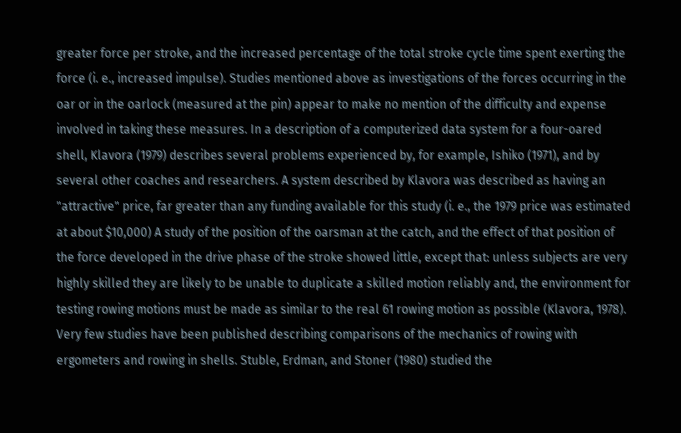greater force per stroke, and the increased percentage of the total stroke cycle time spent exerting the force (i. e., increased impulse). Studies mentioned above as investigations of the forces occurring in the oar or in the oarlock (measured at the pin) appear to make no mention of the difficulty and expense involved in taking these measures. In a description of a computerized data system for a four-oared shell, Klavora (1979) describes several problems experienced by, for example, Ishiko (1971), and by several other coaches and researchers. A system described by Klavora was described as having an "attractive" price, far greater than any funding available for this study (i. e., the 1979 price was estimated at about $10,000) A study of the position of the oarsman at the catch, and the effect of that position of the force developed in the drive phase of the stroke showed little, except that: unless subjects are very highly skilled they are likely to be unable to duplicate a skilled motion reliably and, the environment for testing rowing motions must be made as similar to the real 61 rowing motion as possible (Klavora, 1978). Very few studies have been published describing comparisons of the mechanics of rowing with ergometers and rowing in shells. Stuble, Erdman, and Stoner (1980) studied the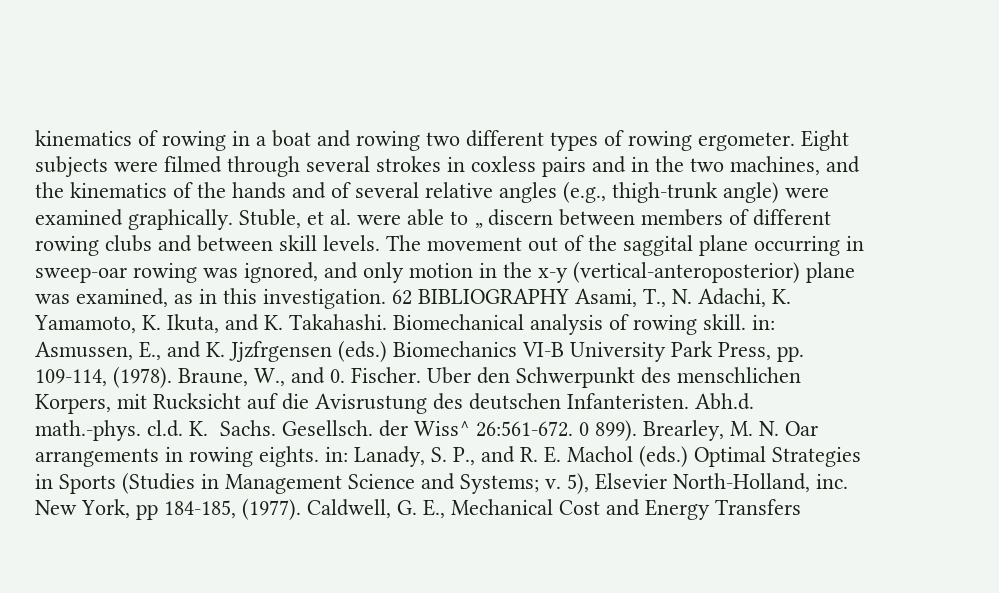kinematics of rowing in a boat and rowing two different types of rowing ergometer. Eight subjects were filmed through several strokes in coxless pairs and in the two machines, and the kinematics of the hands and of several relative angles (e.g., thigh-trunk angle) were examined graphically. Stuble, et al. were able to „ discern between members of different rowing clubs and between skill levels. The movement out of the saggital plane occurring in sweep-oar rowing was ignored, and only motion in the x-y (vertical-anteroposterior) plane was examined, as in this investigation. 62 BIBLIOGRAPHY Asami, T., N. Adachi, K. Yamamoto, K. Ikuta, and K. Takahashi. Biomechanical analysis of rowing skill. in: Asmussen, E., and K. Jjzfrgensen (eds.) Biomechanics VI-B University Park Press, pp. 109-114, (1978). Braune, W., and 0. Fischer. Uber den Schwerpunkt des menschlichen Korpers, mit Rucksicht auf die Avisrustung des deutschen Infanteristen. Abh.d. math.-phys. cl.d. K.  Sachs. Gesellsch. der Wiss^ 26:561-672. 0 899). Brearley, M. N. Oar arrangements in rowing eights. in: Lanady, S. P., and R. E. Machol (eds.) Optimal Strategies in Sports (Studies in Management Science and Systems; v. 5), Elsevier North-Holland, inc. New York, pp 184-185, (1977). Caldwell, G. E., Mechanical Cost and Energy Transfers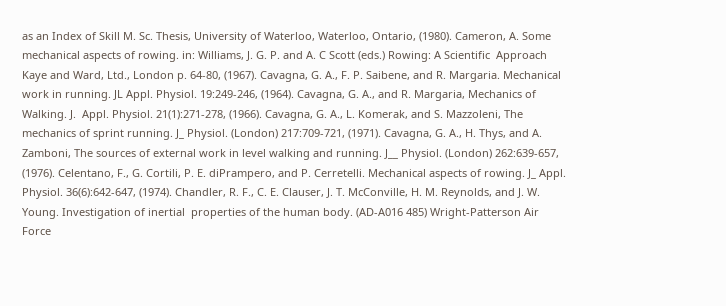as an Index of Skill M. Sc. Thesis, University of Waterloo, Waterloo, Ontario, (1980). Cameron, A. Some mechanical aspects of rowing. in: Williams, J. G. P. and A. C Scott (eds.) Rowing: A Scientific  Approach Kaye and Ward, Ltd., London p. 64-80, (1967). Cavagna, G. A., F. P. Saibene, and R. Margaria. Mechanical work in running. JL Appl. Physiol. 19:249-246, (1964). Cavagna, G. A., and R. Margaria, Mechanics of Walking. J.  Appl. Physiol. 21(1):271-278, (1966). Cavagna, G. A., L. Komerak, and S. Mazzoleni, The mechanics of sprint running. J_ Physiol. (London) 217:709-721, (1971). Cavagna, G. A., H. Thys, and A. Zamboni, The sources of external work in level walking and running. J__ Physiol. (London) 262:639-657, (1976). Celentano, F., G. Cortili, P. E. diPrampero, and P. Cerretelli. Mechanical aspects of rowing. J_ Appl. Physiol. 36(6):642-647, (1974). Chandler, R. F., C. E. Clauser, J. T. McConville, H. M. Reynolds, and J. W. Young. Investigation of inertial  properties of the human body. (AD-A016 485) Wright-Patterson Air Force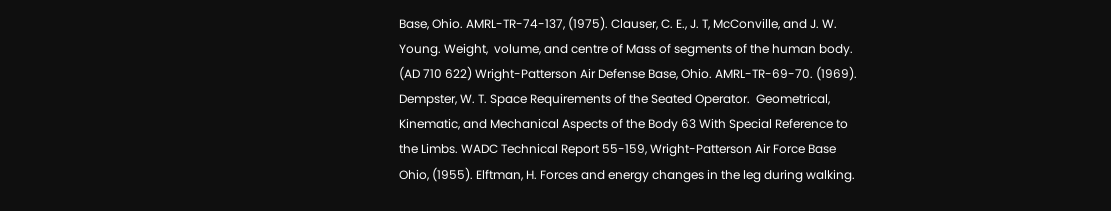Base, Ohio. AMRL-TR-74-137, (1975). Clauser, C. E., J. T, McConville, and J. W. Young. Weight,  volume, and centre of Mass of segments of the human body. (AD 710 622) Wright-Patterson Air Defense Base, Ohio. AMRL-TR-69-70. (1969). Dempster, W. T. Space Requirements of the Seated Operator.  Geometrical, Kinematic, and Mechanical Aspects of the Body 63 With Special Reference to the Limbs. WADC Technical Report 55-159, Wright-Patterson Air Force Base Ohio, (1955). Elftman, H. Forces and energy changes in the leg during walking.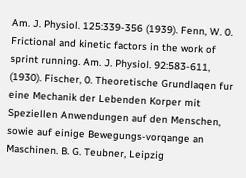Am. J. Physiol. 125:339-356 (1939). Fenn, W. 0. Frictional and kinetic factors in the work of sprint running. Am. J. Physiol. 92:583-611, (1930). Fischer, 0. Theoretische Grundlaqen fur eine Mechanik der Lebenden Korper mit Speziellen Anwendungen auf den Menschen,  sowie auf einige Bewegungs-vorqange an Maschinen. B. G. Teubner, Leipzig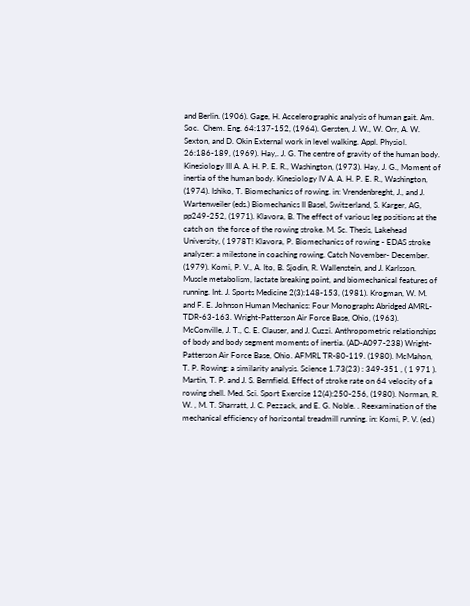and Berlin. (1906). Gage, H. Accelerographic analysis of human gait. Am. Soc.  Chem. Eng. 64:137-152, (1964). Gersten, J. W., W. Orr, A. W. Sexton, and D. Okin External work in level walking. Appl. Physiol. 26:186-189, (1969). Hay,. J. G. The centre of gravity of the human body. Kinesiology III A. A. H. P. E. R., Washington, (1973). Hay, J. G., Moment of inertia of the human body. Kinesiology IV A. A. H. P. E. R., Washington, (1974). Ishiko, T. Biomechanics of rowing. in: Vrendenbreght, J., and J. Wartenweiler (eds.) Biomechanics II Basel, Switzerland, S. Karger, AG, pp249-252, (1971). Klavora, B. The effect of various leg positions at the catch on  the force of the rowing stroke. M. Sc. Thesis, Lakehead University, ( 1978T! Klavora, P. Biomechanics of rowing - EDAS stroke analyzer: a milestone in coaching rowing. Catch November- December. (1979). Komi, P. V., A. Ito, B. Sjodin, R. Wallenstein, and J. Karlsson. Muscle metabolism, lactate breaking point, and biomechanical features of running. Int. J. Sports Medicine 2(3):148-153, (1981). Krogman, W. M. and F. E. Johnson Human Mechanics: Four Monographs Abridged AMRL-TDR-63-163. Wright-Patterson Air Force Base, Ohio, (1963). McConville, J. T., C. E. Clauser, and J. Cuzzi. Anthropometric relationships of body and body segment moments of inertia. (AD-A097-238) Wright-Patterson Air Force Base, Ohio. AFMRL TR-80-119. (1980). McMahon, T. P. Rowing: a similarity analysis. Science 1.73(23) : 349-351 , ( 1 971 ). Martin, T. P. and J. S. Bernfield. Effect of stroke rate on 64 velocity of a rowing shell. Med. Sci. Sport Exercise 12(4):250-256, (1980). Norman, R. W. , M. T. Sharratt, J. C. Pezzack, and E. G. Noble. . Reexamination of the mechanical efficiency of horizontal treadmill running. in: Komi, P. V. (ed.)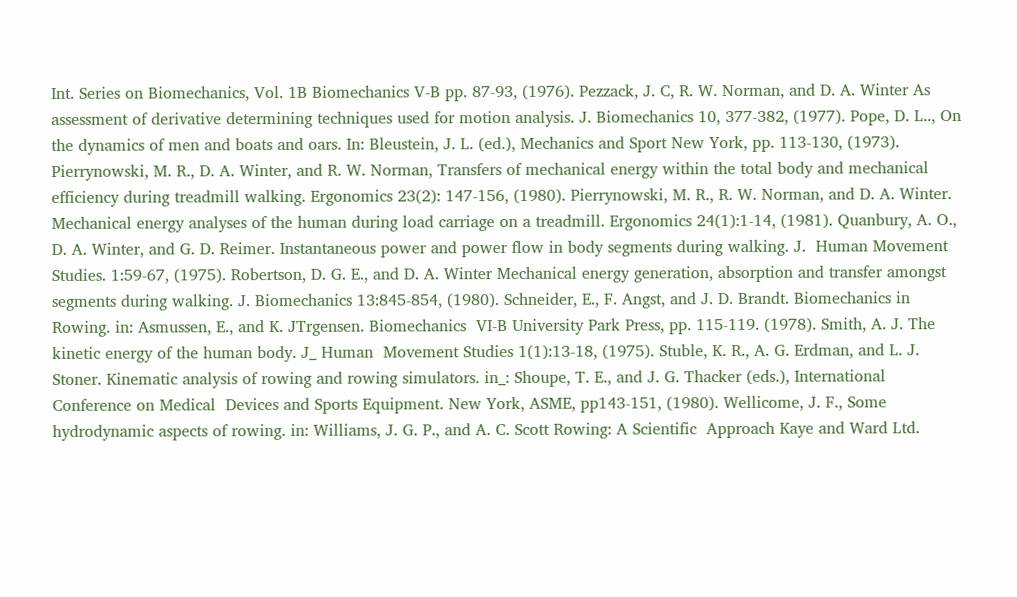Int. Series on Biomechanics, Vol. 1B Biomechanics V-B pp. 87-93, (1976). Pezzack, J. C, R. W. Norman, and D. A. Winter As assessment of derivative determining techniques used for motion analysis. J. Biomechanics 10, 377-382, (1977). Pope, D. L.., On the dynamics of men and boats and oars. In: Bleustein, J. L. (ed.), Mechanics and Sport New York, pp. 113-130, (1973). Pierrynowski, M. R., D. A. Winter, and R. W. Norman, Transfers of mechanical energy within the total body and mechanical efficiency during treadmill walking. Ergonomics 23(2): 147-156, (1980). Pierrynowski, M. R., R. W. Norman, and D. A. Winter. Mechanical energy analyses of the human during load carriage on a treadmill. Ergonomics 24(1):1-14, (1981). Quanbury, A. O., D. A. Winter, and G. D. Reimer. Instantaneous power and power flow in body segments during walking. J.  Human Movement Studies. 1:59-67, (1975). Robertson, D. G. E., and D. A. Winter Mechanical energy generation, absorption and transfer amongst segments during walking. J. Biomechanics 13:845-854, (1980). Schneider, E., F. Angst, and J. D. Brandt. Biomechanics in Rowing. in: Asmussen, E., and K. JTrgensen. Biomechanics  VI-B University Park Press, pp. 115-119. (1978). Smith, A. J. The kinetic energy of the human body. J_ Human  Movement Studies 1(1):13-18, (1975). Stuble, K. R., A. G. Erdman, and L. J. Stoner. Kinematic analysis of rowing and rowing simulators. in_: Shoupe, T. E., and J. G. Thacker (eds.), International Conference on Medical  Devices and Sports Equipment. New York, ASME, pp143-151, (1980). Wellicome, J. F., Some hydrodynamic aspects of rowing. in: Williams, J. G. P., and A. C. Scott Rowing: A Scientific  Approach Kaye and Ward Ltd.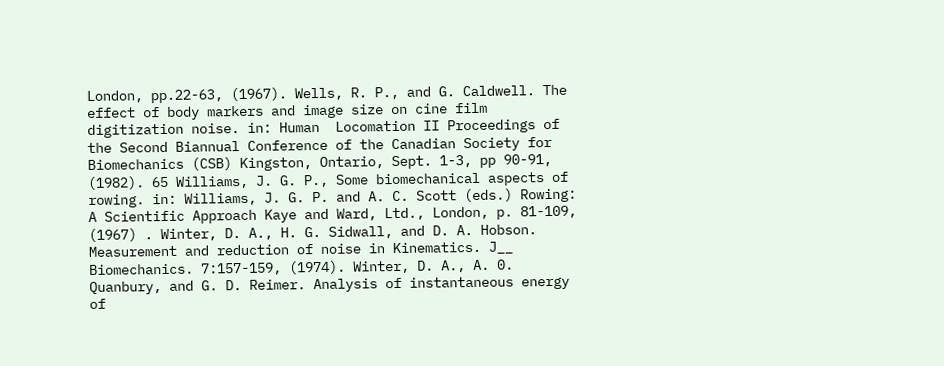London, pp.22-63, (1967). Wells, R. P., and G. Caldwell. The effect of body markers and image size on cine film digitization noise. in: Human  Locomation II Proceedings of the Second Biannual Conference of the Canadian Society for Biomechanics (CSB) Kingston, Ontario, Sept. 1-3, pp 90-91, (1982). 65 Williams, J. G. P., Some biomechanical aspects of rowing. in: Williams, J. G. P. and A. C. Scott (eds.) Rowing: A Scientific Approach Kaye and Ward, Ltd., London, p. 81-109, (1967) . Winter, D. A., H. G. Sidwall, and D. A. Hobson. Measurement and reduction of noise in Kinematics. J__ Biomechanics. 7:157-159, (1974). Winter, D. A., A. 0. Quanbury, and G. D. Reimer. Analysis of instantaneous energy of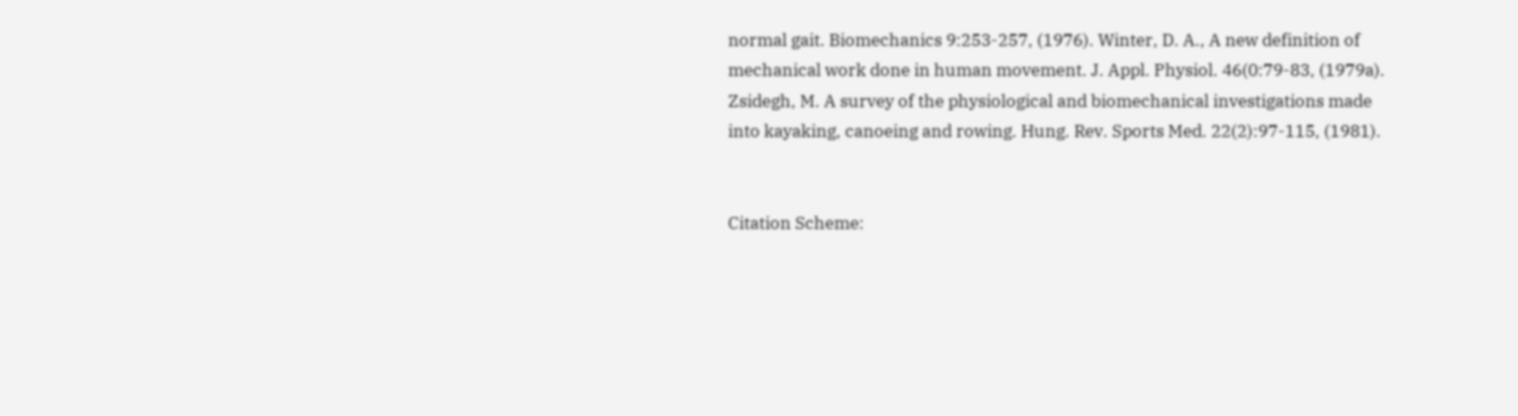normal gait. Biomechanics 9:253-257, (1976). Winter, D. A., A new definition of mechanical work done in human movement. J. Appl. Physiol. 46(0:79-83, (1979a). Zsidegh, M. A survey of the physiological and biomechanical investigations made into kayaking, canoeing and rowing. Hung. Rev. Sports Med. 22(2):97-115, (1981).


Citation Scheme: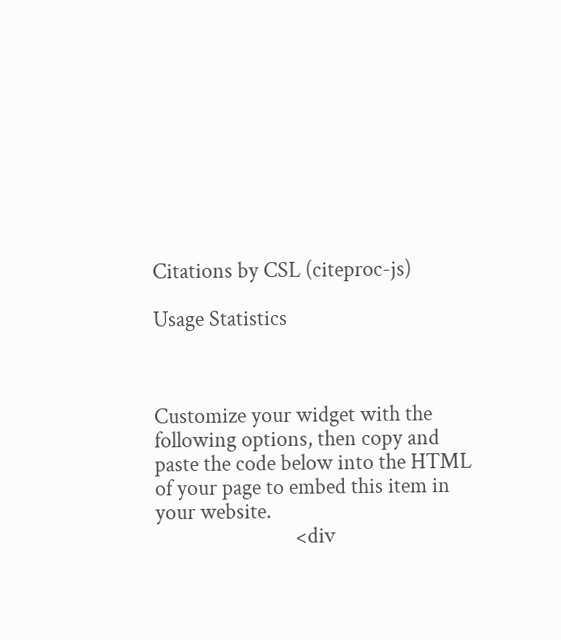Citations by CSL (citeproc-js)

Usage Statistics



Customize your widget with the following options, then copy and paste the code below into the HTML of your page to embed this item in your website.
                            <div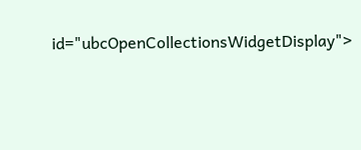id="ubcOpenCollectionsWidgetDisplay">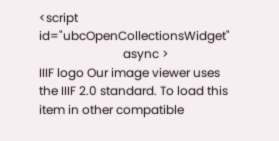<script id="ubcOpenCollectionsWidget"
                            async >
IIIF logo Our image viewer uses the IIIF 2.0 standard. To load this item in other compatible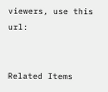viewers, use this url:


Related Items